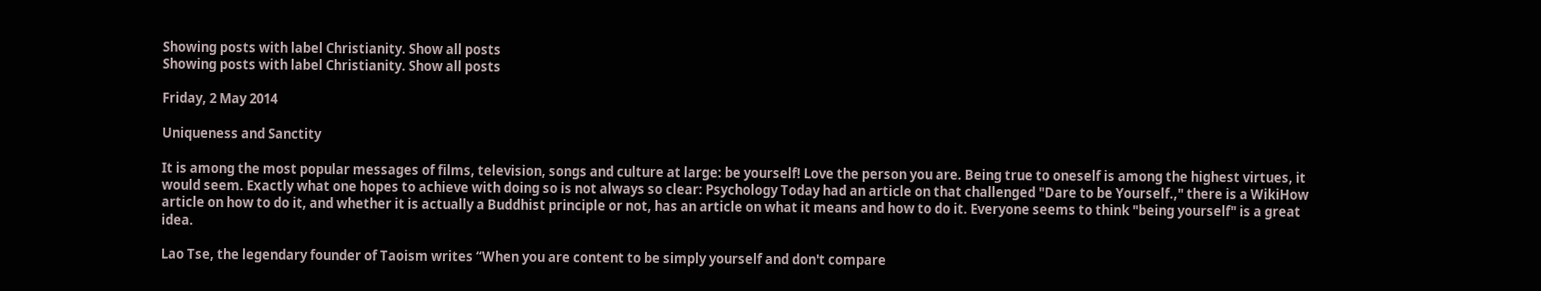Showing posts with label Christianity. Show all posts
Showing posts with label Christianity. Show all posts

Friday, 2 May 2014

Uniqueness and Sanctity

It is among the most popular messages of films, television, songs and culture at large: be yourself! Love the person you are. Being true to oneself is among the highest virtues, it would seem. Exactly what one hopes to achieve with doing so is not always so clear: Psychology Today had an article on that challenged "Dare to be Yourself.," there is a WikiHow article on how to do it, and whether it is actually a Buddhist principle or not, has an article on what it means and how to do it. Everyone seems to think "being yourself" is a great idea.

Lao Tse, the legendary founder of Taoism writes “When you are content to be simply yourself and don't compare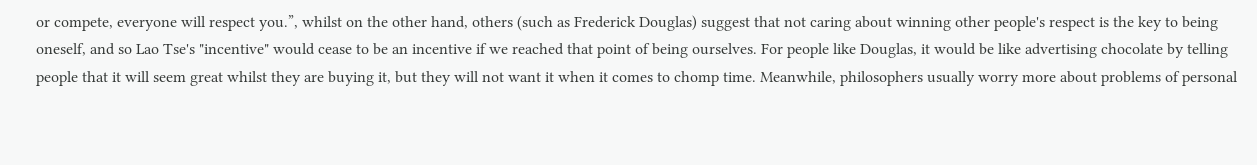or compete, everyone will respect you.”, whilst on the other hand, others (such as Frederick Douglas) suggest that not caring about winning other people's respect is the key to being oneself, and so Lao Tse's "incentive" would cease to be an incentive if we reached that point of being ourselves. For people like Douglas, it would be like advertising chocolate by telling people that it will seem great whilst they are buying it, but they will not want it when it comes to chomp time. Meanwhile, philosophers usually worry more about problems of personal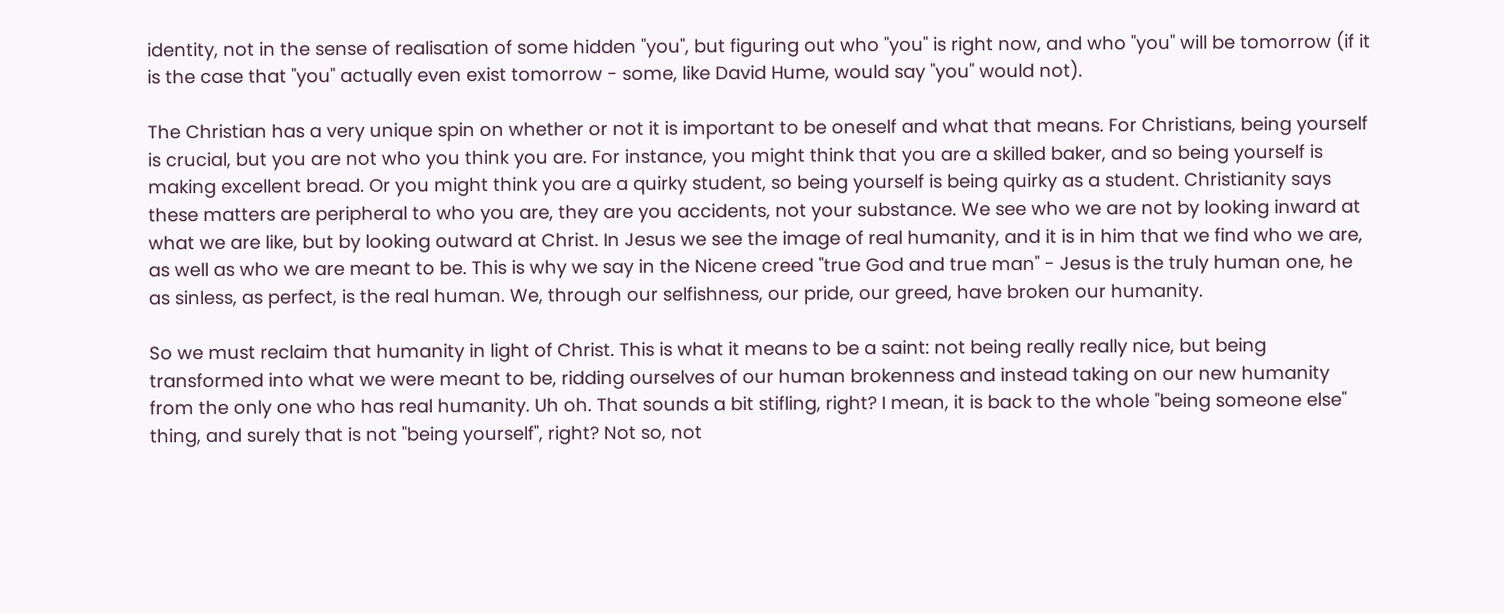identity, not in the sense of realisation of some hidden "you", but figuring out who "you" is right now, and who "you" will be tomorrow (if it is the case that "you" actually even exist tomorrow - some, like David Hume, would say "you" would not).

The Christian has a very unique spin on whether or not it is important to be oneself and what that means. For Christians, being yourself is crucial, but you are not who you think you are. For instance, you might think that you are a skilled baker, and so being yourself is making excellent bread. Or you might think you are a quirky student, so being yourself is being quirky as a student. Christianity says these matters are peripheral to who you are, they are you accidents, not your substance. We see who we are not by looking inward at what we are like, but by looking outward at Christ. In Jesus we see the image of real humanity, and it is in him that we find who we are, as well as who we are meant to be. This is why we say in the Nicene creed "true God and true man" - Jesus is the truly human one, he as sinless, as perfect, is the real human. We, through our selfishness, our pride, our greed, have broken our humanity.

So we must reclaim that humanity in light of Christ. This is what it means to be a saint: not being really really nice, but being transformed into what we were meant to be, ridding ourselves of our human brokenness and instead taking on our new humanity from the only one who has real humanity. Uh oh. That sounds a bit stifling, right? I mean, it is back to the whole "being someone else" thing, and surely that is not "being yourself", right? Not so, not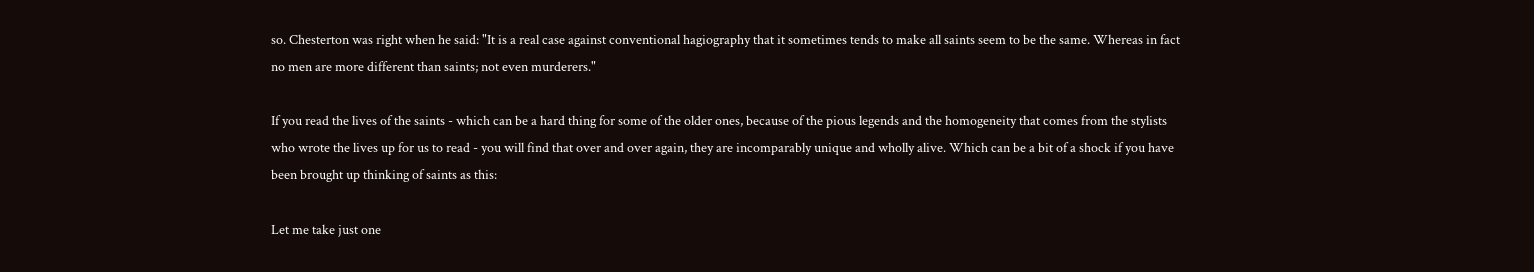so. Chesterton was right when he said: "It is a real case against conventional hagiography that it sometimes tends to make all saints seem to be the same. Whereas in fact no men are more different than saints; not even murderers."

If you read the lives of the saints - which can be a hard thing for some of the older ones, because of the pious legends and the homogeneity that comes from the stylists who wrote the lives up for us to read - you will find that over and over again, they are incomparably unique and wholly alive. Which can be a bit of a shock if you have been brought up thinking of saints as this:

Let me take just one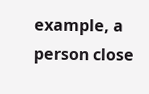example, a person close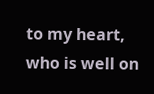to my heart, who is well on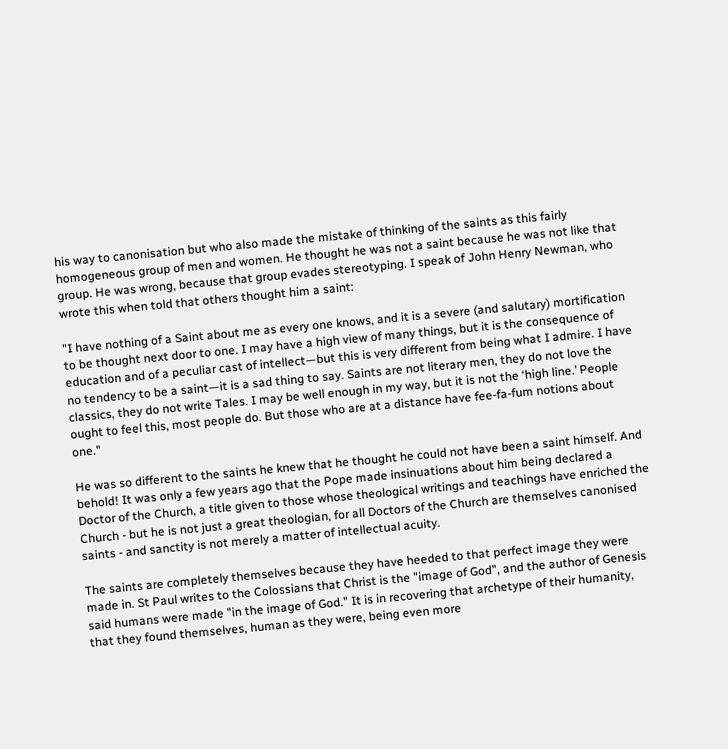his way to canonisation but who also made the mistake of thinking of the saints as this fairly homogeneous group of men and women. He thought he was not a saint because he was not like that group. He was wrong, because that group evades stereotyping. I speak of John Henry Newman, who wrote this when told that others thought him a saint:

"I have nothing of a Saint about me as every one knows, and it is a severe (and salutary) mortification to be thought next door to one. I may have a high view of many things, but it is the consequence of education and of a peculiar cast of intellect—but this is very different from being what I admire. I have no tendency to be a saint—it is a sad thing to say. Saints are not literary men, they do not love the classics, they do not write Tales. I may be well enough in my way, but it is not the ‘high line.’ People ought to feel this, most people do. But those who are at a distance have fee-fa-fum notions about one."

He was so different to the saints he knew that he thought he could not have been a saint himself. And behold! It was only a few years ago that the Pope made insinuations about him being declared a Doctor of the Church, a title given to those whose theological writings and teachings have enriched the Church - but he is not just a great theologian, for all Doctors of the Church are themselves canonised saints - and sanctity is not merely a matter of intellectual acuity.

The saints are completely themselves because they have heeded to that perfect image they were made in. St Paul writes to the Colossians that Christ is the "image of God", and the author of Genesis said humans were made "in the image of God." It is in recovering that archetype of their humanity, that they found themselves, human as they were, being even more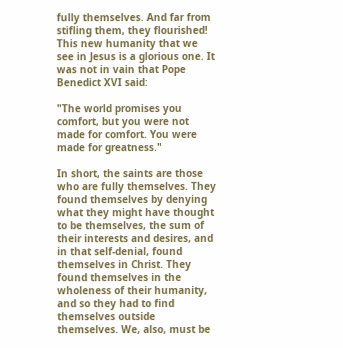fully themselves. And far from stifling them, they flourished! This new humanity that we see in Jesus is a glorious one. It was not in vain that Pope Benedict XVI said:

"The world promises you comfort, but you were not made for comfort. You were made for greatness."

In short, the saints are those who are fully themselves. They found themselves by denying what they might have thought to be themselves, the sum of their interests and desires, and in that self-denial, found themselves in Christ. They found themselves in the wholeness of their humanity, and so they had to find themselves outside themselves. We, also, must be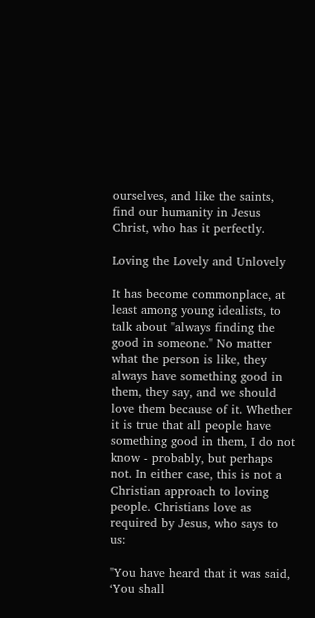ourselves, and like the saints, find our humanity in Jesus Christ, who has it perfectly.

Loving the Lovely and Unlovely

It has become commonplace, at least among young idealists, to talk about "always finding the good in someone." No matter what the person is like, they always have something good in them, they say, and we should love them because of it. Whether it is true that all people have something good in them, I do not know - probably, but perhaps not. In either case, this is not a Christian approach to loving people. Christians love as required by Jesus, who says to us:

"You have heard that it was said, ‘You shall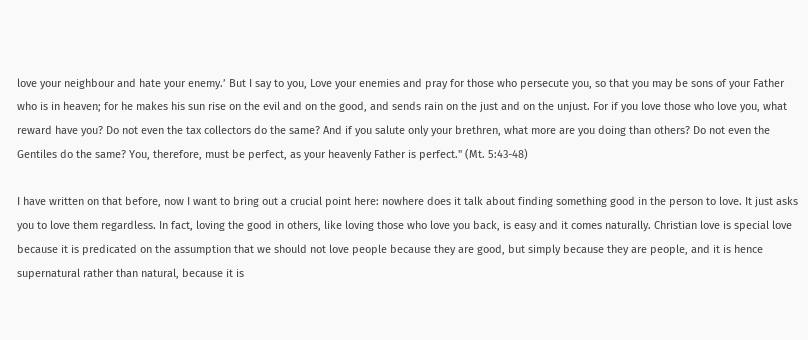love your neighbour and hate your enemy.’ But I say to you, Love your enemies and pray for those who persecute you, so that you may be sons of your Father who is in heaven; for he makes his sun rise on the evil and on the good, and sends rain on the just and on the unjust. For if you love those who love you, what reward have you? Do not even the tax collectors do the same? And if you salute only your brethren, what more are you doing than others? Do not even the Gentiles do the same? You, therefore, must be perfect, as your heavenly Father is perfect." (Mt. 5:43-48)

I have written on that before, now I want to bring out a crucial point here: nowhere does it talk about finding something good in the person to love. It just asks you to love them regardless. In fact, loving the good in others, like loving those who love you back, is easy and it comes naturally. Christian love is special love because it is predicated on the assumption that we should not love people because they are good, but simply because they are people, and it is hence supernatural rather than natural, because it is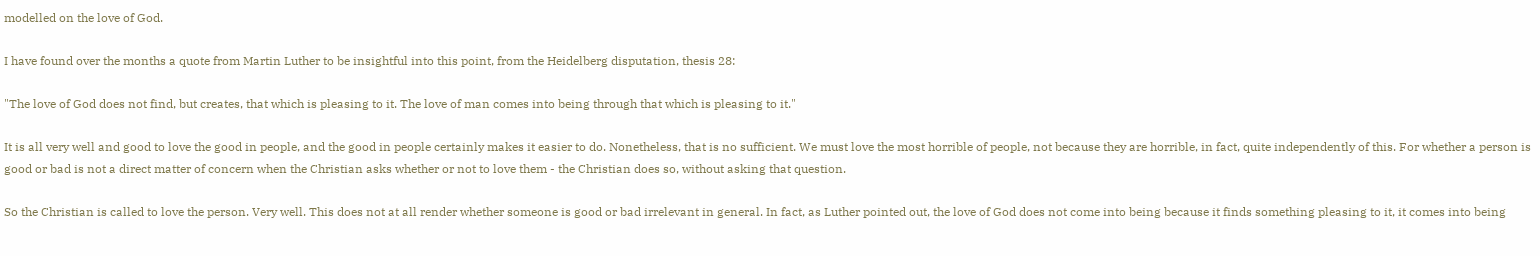modelled on the love of God.

I have found over the months a quote from Martin Luther to be insightful into this point, from the Heidelberg disputation, thesis 28:

"The love of God does not find, but creates, that which is pleasing to it. The love of man comes into being through that which is pleasing to it."

It is all very well and good to love the good in people, and the good in people certainly makes it easier to do. Nonetheless, that is no sufficient. We must love the most horrible of people, not because they are horrible, in fact, quite independently of this. For whether a person is good or bad is not a direct matter of concern when the Christian asks whether or not to love them - the Christian does so, without asking that question.

So the Christian is called to love the person. Very well. This does not at all render whether someone is good or bad irrelevant in general. In fact, as Luther pointed out, the love of God does not come into being because it finds something pleasing to it, it comes into being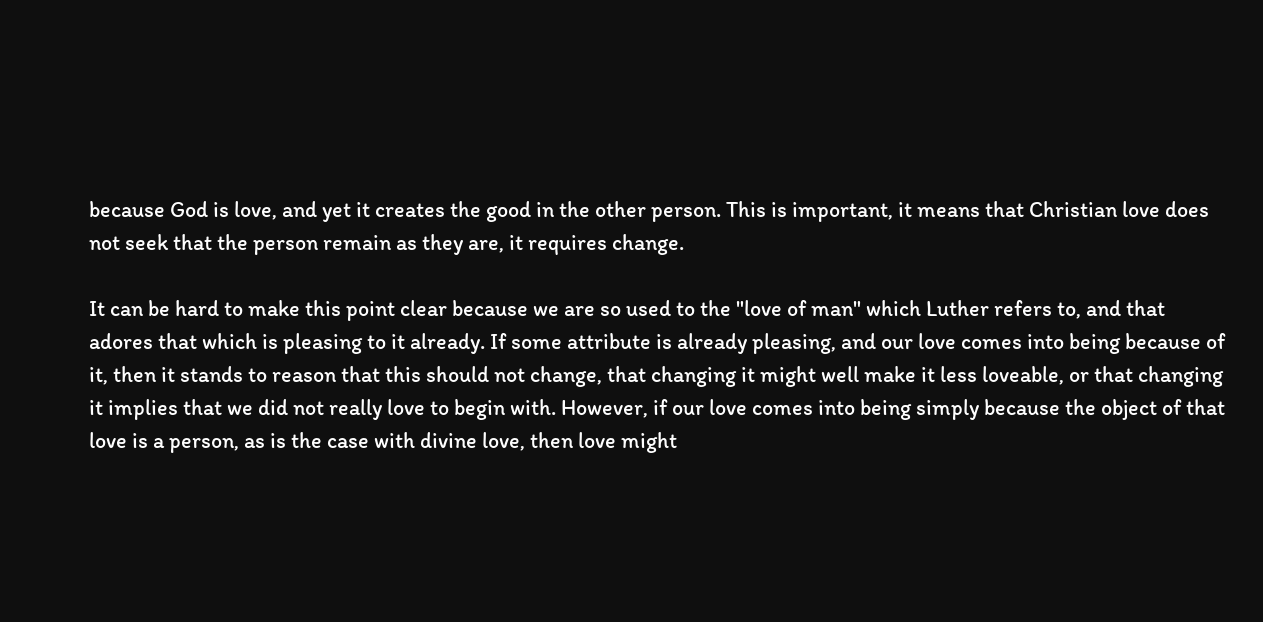because God is love, and yet it creates the good in the other person. This is important, it means that Christian love does not seek that the person remain as they are, it requires change.

It can be hard to make this point clear because we are so used to the "love of man" which Luther refers to, and that adores that which is pleasing to it already. If some attribute is already pleasing, and our love comes into being because of it, then it stands to reason that this should not change, that changing it might well make it less loveable, or that changing it implies that we did not really love to begin with. However, if our love comes into being simply because the object of that love is a person, as is the case with divine love, then love might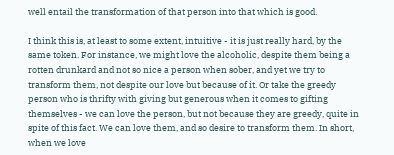well entail the transformation of that person into that which is good.

I think this is, at least to some extent, intuitive - it is just really hard, by the same token. For instance, we might love the alcoholic, despite them being a rotten drunkard and not so nice a person when sober, and yet we try to transform them, not despite our love but because of it. Or take the greedy person who is thrifty with giving but generous when it comes to gifting themselves - we can love the person, but not because they are greedy, quite in spite of this fact. We can love them, and so desire to transform them. In short, when we love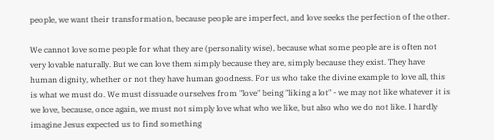people, we want their transformation, because people are imperfect, and love seeks the perfection of the other.

We cannot love some people for what they are (personality wise), because what some people are is often not very lovable naturally. But we can love them simply because they are, simply because they exist. They have human dignity, whether or not they have human goodness. For us who take the divine example to love all, this is what we must do. We must dissuade ourselves from "love" being "liking a lot" - we may not like whatever it is we love, because, once again, we must not simply love what who we like, but also who we do not like. I hardly imagine Jesus expected us to find something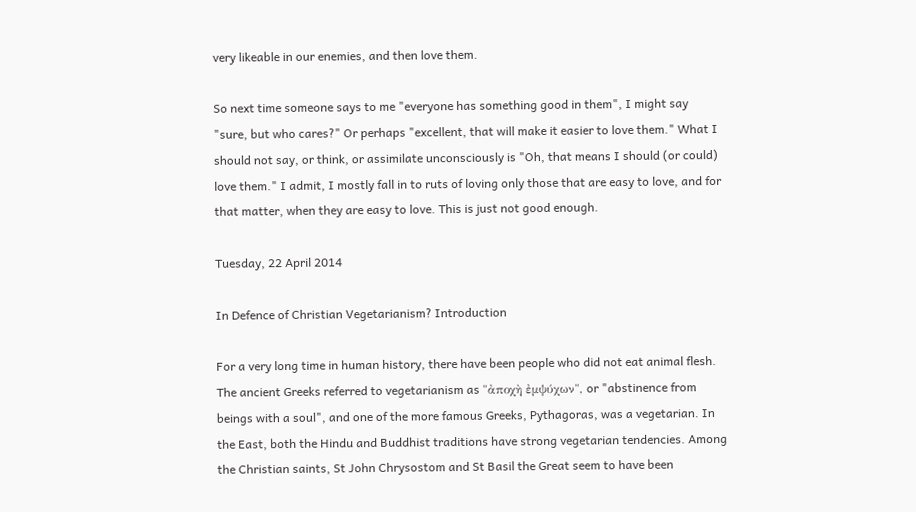very likeable in our enemies, and then love them.

So next time someone says to me "everyone has something good in them", I might say "sure, but who cares?" Or perhaps "excellent, that will make it easier to love them." What I should not say, or think, or assimilate unconsciously is "Oh, that means I should (or could) love them." I admit, I mostly fall in to ruts of loving only those that are easy to love, and for that matter, when they are easy to love. This is just not good enough.

Tuesday, 22 April 2014

In Defence of Christian Vegetarianism? Introduction

For a very long time in human history, there have been people who did not eat animal flesh. The ancient Greeks referred to vegetarianism as "ἀποχὴ ἐμψύχων", or "abstinence from beings with a soul", and one of the more famous Greeks, Pythagoras, was a vegetarian. In the East, both the Hindu and Buddhist traditions have strong vegetarian tendencies. Among the Christian saints, St John Chrysostom and St Basil the Great seem to have been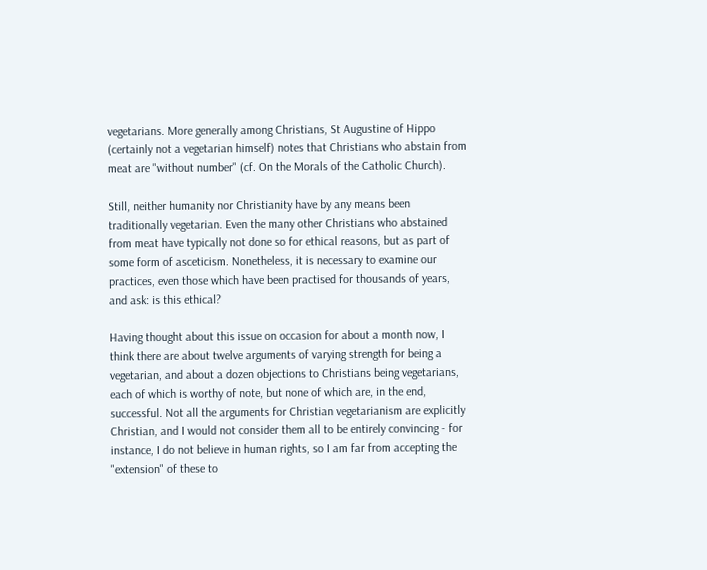vegetarians. More generally among Christians, St Augustine of Hippo (certainly not a vegetarian himself) notes that Christians who abstain from meat are "without number" (cf. On the Morals of the Catholic Church).

Still, neither humanity nor Christianity have by any means been traditionally vegetarian. Even the many other Christians who abstained from meat have typically not done so for ethical reasons, but as part of some form of asceticism. Nonetheless, it is necessary to examine our practices, even those which have been practised for thousands of years, and ask: is this ethical?

Having thought about this issue on occasion for about a month now, I think there are about twelve arguments of varying strength for being a vegetarian, and about a dozen objections to Christians being vegetarians, each of which is worthy of note, but none of which are, in the end, successful. Not all the arguments for Christian vegetarianism are explicitly Christian, and I would not consider them all to be entirely convincing - for instance, I do not believe in human rights, so I am far from accepting the "extension" of these to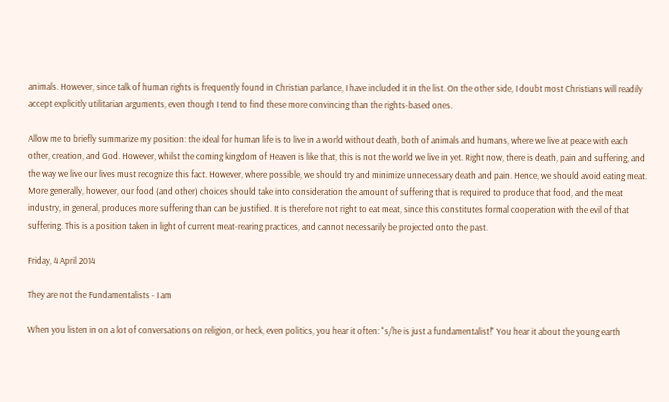animals. However, since talk of human rights is frequently found in Christian parlance, I have included it in the list. On the other side, I doubt most Christians will readily accept explicitly utilitarian arguments, even though I tend to find these more convincing than the rights-based ones.

Allow me to briefly summarize my position: the ideal for human life is to live in a world without death, both of animals and humans, where we live at peace with each other, creation, and God. However, whilst the coming kingdom of Heaven is like that, this is not the world we live in yet. Right now, there is death, pain and suffering, and the way we live our lives must recognize this fact. However, where possible, we should try and minimize unnecessary death and pain. Hence, we should avoid eating meat. More generally, however, our food (and other) choices should take into consideration the amount of suffering that is required to produce that food, and the meat industry, in general, produces more suffering than can be justified. It is therefore not right to eat meat, since this constitutes formal cooperation with the evil of that suffering. This is a position taken in light of current meat-rearing practices, and cannot necessarily be projected onto the past.

Friday, 4 April 2014

They are not the Fundamentalists - I am

When you listen in on a lot of conversations on religion, or heck, even politics, you hear it often: "s/he is just a fundamentalist!" You hear it about the young earth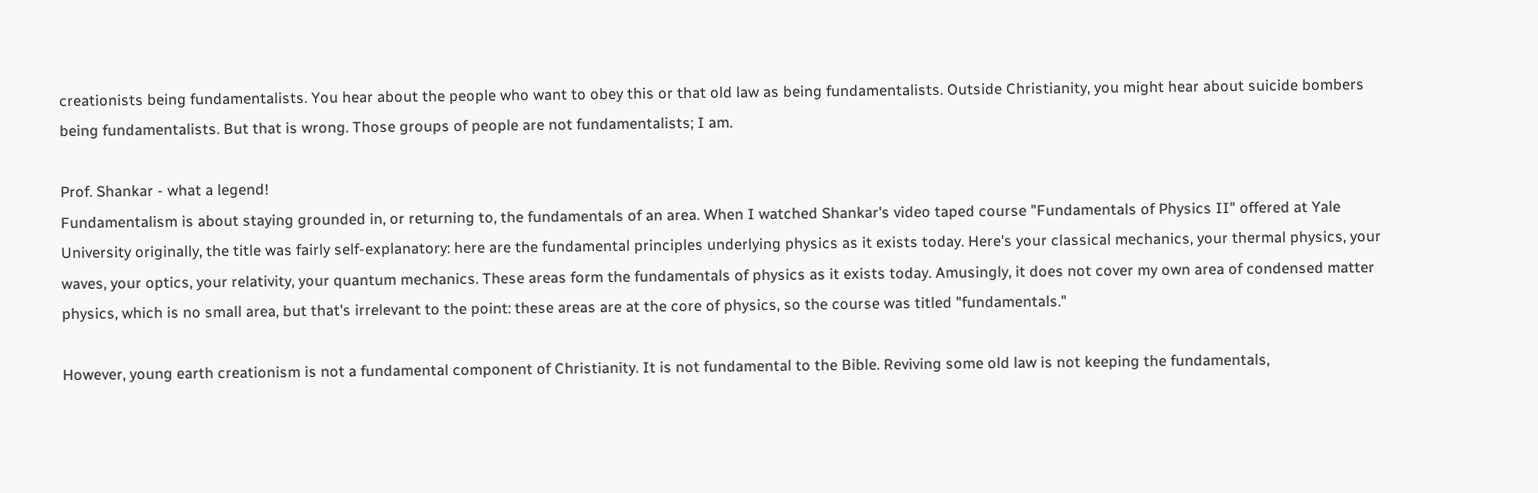creationists being fundamentalists. You hear about the people who want to obey this or that old law as being fundamentalists. Outside Christianity, you might hear about suicide bombers being fundamentalists. But that is wrong. Those groups of people are not fundamentalists; I am.

Prof. Shankar - what a legend!
Fundamentalism is about staying grounded in, or returning to, the fundamentals of an area. When I watched Shankar's video taped course "Fundamentals of Physics II" offered at Yale University originally, the title was fairly self-explanatory: here are the fundamental principles underlying physics as it exists today. Here's your classical mechanics, your thermal physics, your waves, your optics, your relativity, your quantum mechanics. These areas form the fundamentals of physics as it exists today. Amusingly, it does not cover my own area of condensed matter physics, which is no small area, but that's irrelevant to the point: these areas are at the core of physics, so the course was titled "fundamentals."

However, young earth creationism is not a fundamental component of Christianity. It is not fundamental to the Bible. Reviving some old law is not keeping the fundamentals,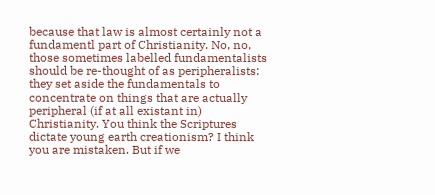because that law is almost certainly not a fundamentl part of Christianity. No, no, those sometimes labelled fundamentalists should be re-thought of as peripheralists: they set aside the fundamentals to concentrate on things that are actually peripheral (if at all existant in) Christianity. You think the Scriptures dictate young earth creationism? I think you are mistaken. But if we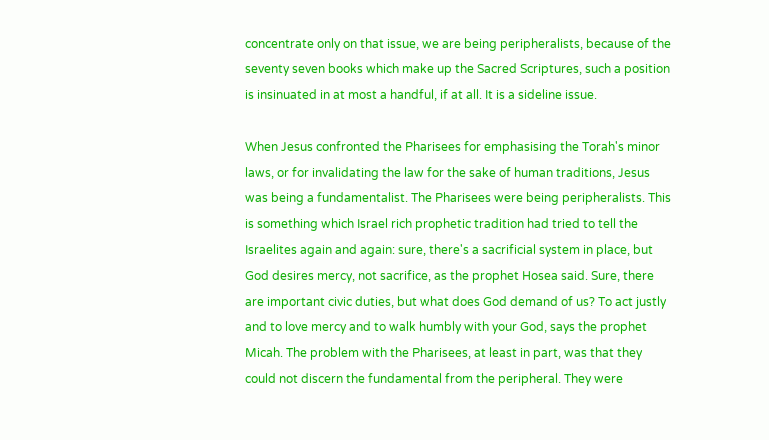concentrate only on that issue, we are being peripheralists, because of the seventy seven books which make up the Sacred Scriptures, such a position is insinuated in at most a handful, if at all. It is a sideline issue.

When Jesus confronted the Pharisees for emphasising the Torah's minor laws, or for invalidating the law for the sake of human traditions, Jesus was being a fundamentalist. The Pharisees were being peripheralists. This is something which Israel rich prophetic tradition had tried to tell the Israelites again and again: sure, there's a sacrificial system in place, but God desires mercy, not sacrifice, as the prophet Hosea said. Sure, there are important civic duties, but what does God demand of us? To act justly and to love mercy and to walk humbly with your God, says the prophet Micah. The problem with the Pharisees, at least in part, was that they could not discern the fundamental from the peripheral. They were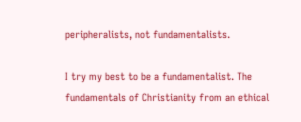peripheralists, not fundamentalists.

I try my best to be a fundamentalist. The fundamentals of Christianity from an ethical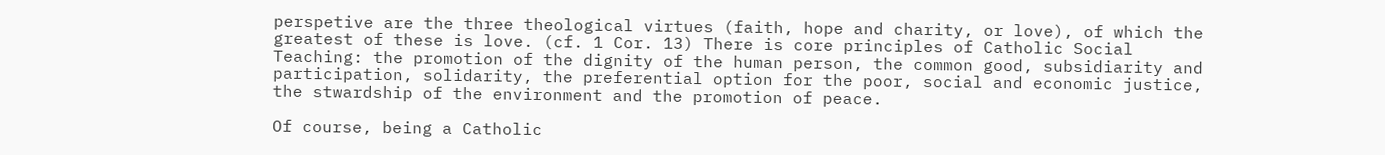perspetive are the three theological virtues (faith, hope and charity, or love), of which the greatest of these is love. (cf. 1 Cor. 13) There is core principles of Catholic Social Teaching: the promotion of the dignity of the human person, the common good, subsidiarity and participation, solidarity, the preferential option for the poor, social and economic justice, the stwardship of the environment and the promotion of peace.

Of course, being a Catholic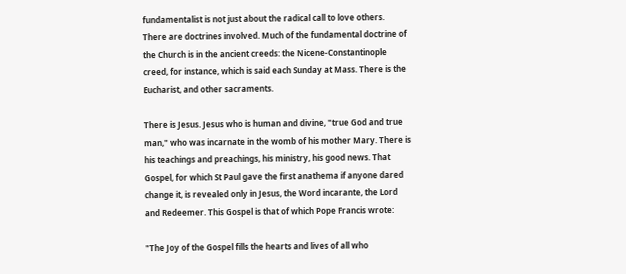fundamentalist is not just about the radical call to love others. There are doctrines involved. Much of the fundamental doctrine of the Church is in the ancient creeds: the Nicene-Constantinople creed, for instance, which is said each Sunday at Mass. There is the Eucharist, and other sacraments.

There is Jesus. Jesus who is human and divine, "true God and true man," who was incarnate in the womb of his mother Mary. There is his teachings and preachings, his ministry, his good news. That Gospel, for which St Paul gave the first anathema if anyone dared change it, is revealed only in Jesus, the Word incarante, the Lord and Redeemer. This Gospel is that of which Pope Francis wrote:

"The Joy of the Gospel fills the hearts and lives of all who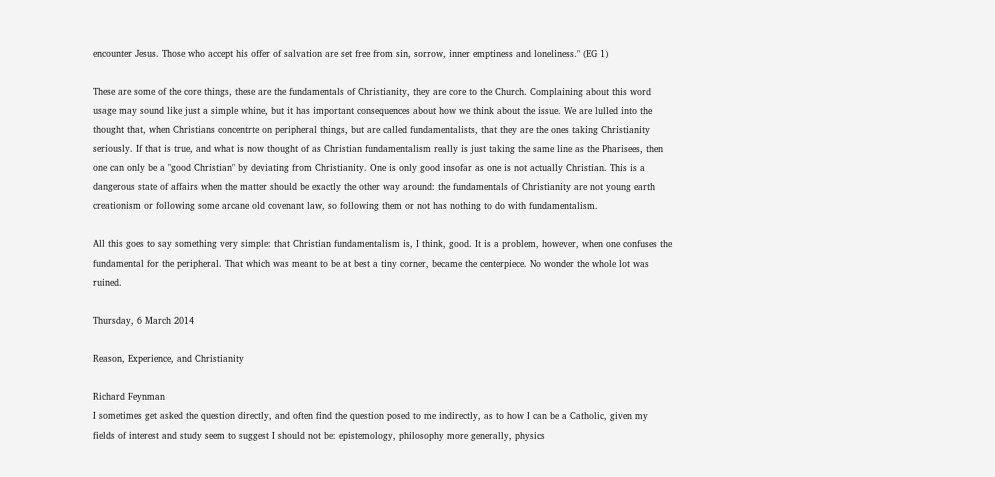encounter Jesus. Those who accept his offer of salvation are set free from sin, sorrow, inner emptiness and loneliness." (EG 1)

These are some of the core things, these are the fundamentals of Christianity, they are core to the Church. Complaining about this word usage may sound like just a simple whine, but it has important consequences about how we think about the issue. We are lulled into the thought that, when Christians concentrte on peripheral things, but are called fundamentalists, that they are the ones taking Christianity seriously. If that is true, and what is now thought of as Christian fundamentalism really is just taking the same line as the Pharisees, then one can only be a "good Christian" by deviating from Christianity. One is only good insofar as one is not actually Christian. This is a dangerous state of affairs when the matter should be exactly the other way around: the fundamentals of Christianity are not young earth creationism or following some arcane old covenant law, so following them or not has nothing to do with fundamentalism.

All this goes to say something very simple: that Christian fundamentalism is, I think, good. It is a problem, however, when one confuses the fundamental for the peripheral. That which was meant to be at best a tiny corner, became the centerpiece. No wonder the whole lot was ruined.

Thursday, 6 March 2014

Reason, Experience, and Christianity

Richard Feynman
I sometimes get asked the question directly, and often find the question posed to me indirectly, as to how I can be a Catholic, given my fields of interest and study seem to suggest I should not be: epistemology, philosophy more generally, physics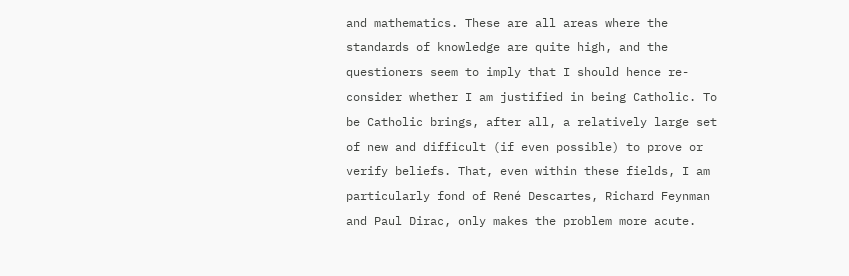and mathematics. These are all areas where the standards of knowledge are quite high, and the questioners seem to imply that I should hence re-consider whether I am justified in being Catholic. To be Catholic brings, after all, a relatively large set of new and difficult (if even possible) to prove or verify beliefs. That, even within these fields, I am particularly fond of René Descartes, Richard Feynman and Paul Dirac, only makes the problem more acute.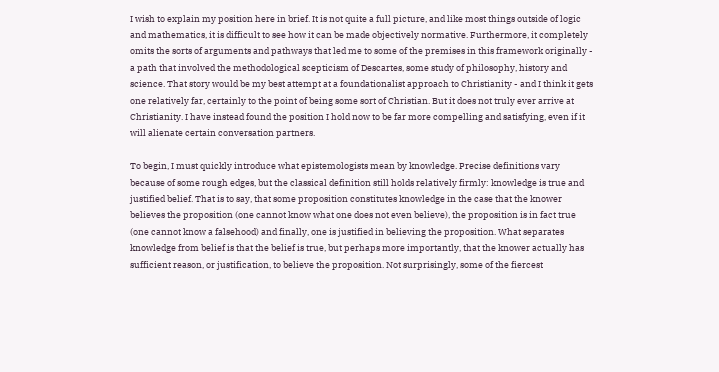I wish to explain my position here in brief. It is not quite a full picture, and like most things outside of logic and mathematics, it is difficult to see how it can be made objectively normative. Furthermore, it completely omits the sorts of arguments and pathways that led me to some of the premises in this framework originally - a path that involved the methodological scepticism of Descartes, some study of philosophy, history and science. That story would be my best attempt at a foundationalist approach to Christianity - and I think it gets one relatively far, certainly to the point of being some sort of Christian. But it does not truly ever arrive at Christianity. I have instead found the position I hold now to be far more compelling and satisfying, even if it will alienate certain conversation partners.

To begin, I must quickly introduce what epistemologists mean by knowledge. Precise definitions vary because of some rough edges, but the classical definition still holds relatively firmly: knowledge is true and justified belief. That is to say, that some proposition constitutes knowledge in the case that the knower believes the proposition (one cannot know what one does not even believe), the proposition is in fact true (one cannot know a falsehood) and finally, one is justified in believing the proposition. What separates knowledge from belief is that the belief is true, but perhaps more importantly, that the knower actually has sufficient reason, or justification, to believe the proposition. Not surprisingly, some of the fiercest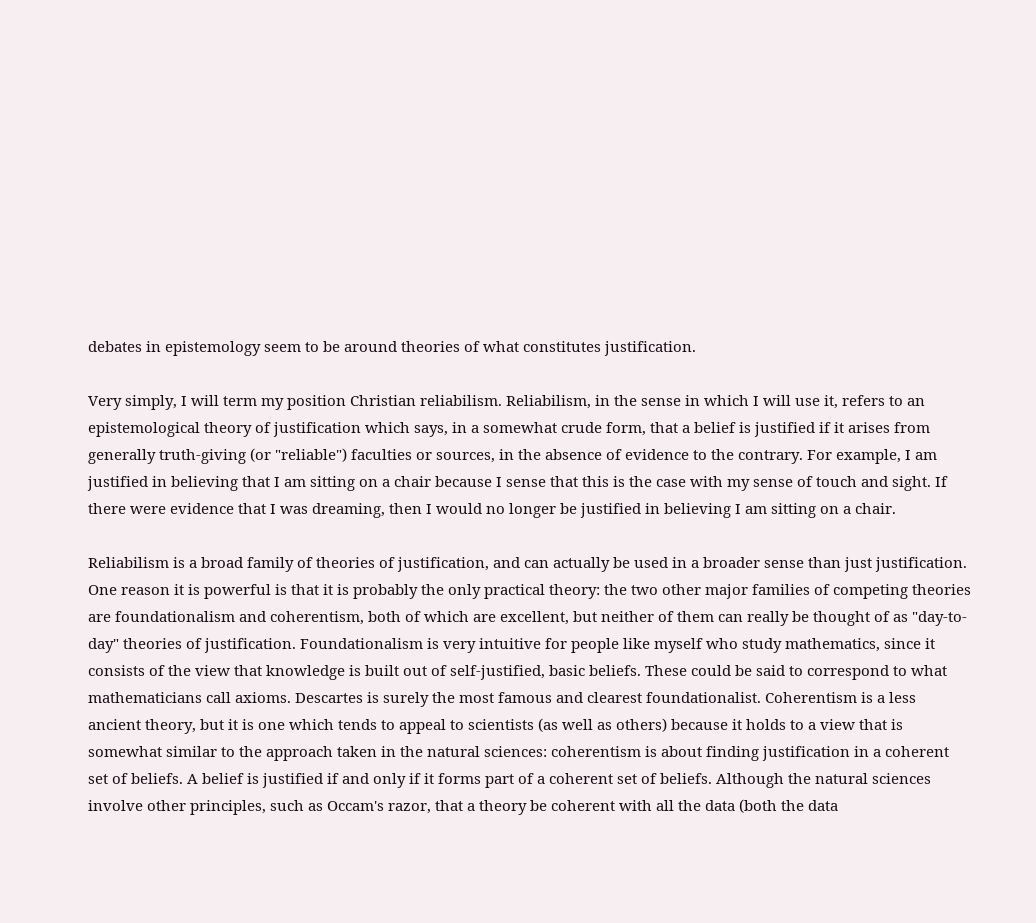debates in epistemology seem to be around theories of what constitutes justification.

Very simply, I will term my position Christian reliabilism. Reliabilism, in the sense in which I will use it, refers to an epistemological theory of justification which says, in a somewhat crude form, that a belief is justified if it arises from generally truth-giving (or "reliable") faculties or sources, in the absence of evidence to the contrary. For example, I am justified in believing that I am sitting on a chair because I sense that this is the case with my sense of touch and sight. If there were evidence that I was dreaming, then I would no longer be justified in believing I am sitting on a chair.

Reliabilism is a broad family of theories of justification, and can actually be used in a broader sense than just justification. One reason it is powerful is that it is probably the only practical theory: the two other major families of competing theories are foundationalism and coherentism, both of which are excellent, but neither of them can really be thought of as "day-to-day" theories of justification. Foundationalism is very intuitive for people like myself who study mathematics, since it consists of the view that knowledge is built out of self-justified, basic beliefs. These could be said to correspond to what mathematicians call axioms. Descartes is surely the most famous and clearest foundationalist. Coherentism is a less ancient theory, but it is one which tends to appeal to scientists (as well as others) because it holds to a view that is somewhat similar to the approach taken in the natural sciences: coherentism is about finding justification in a coherent set of beliefs. A belief is justified if and only if it forms part of a coherent set of beliefs. Although the natural sciences involve other principles, such as Occam's razor, that a theory be coherent with all the data (both the data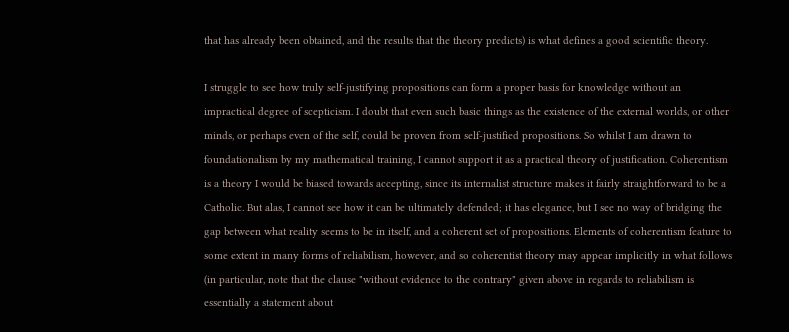that has already been obtained, and the results that the theory predicts) is what defines a good scientific theory.

I struggle to see how truly self-justifying propositions can form a proper basis for knowledge without an impractical degree of scepticism. I doubt that even such basic things as the existence of the external worlds, or other minds, or perhaps even of the self, could be proven from self-justified propositions. So whilst I am drawn to foundationalism by my mathematical training, I cannot support it as a practical theory of justification. Coherentism is a theory I would be biased towards accepting, since its internalist structure makes it fairly straightforward to be a Catholic. But alas, I cannot see how it can be ultimately defended; it has elegance, but I see no way of bridging the gap between what reality seems to be in itself, and a coherent set of propositions. Elements of coherentism feature to some extent in many forms of reliabilism, however, and so coherentist theory may appear implicitly in what follows (in particular, note that the clause "without evidence to the contrary" given above in regards to reliabilism is essentially a statement about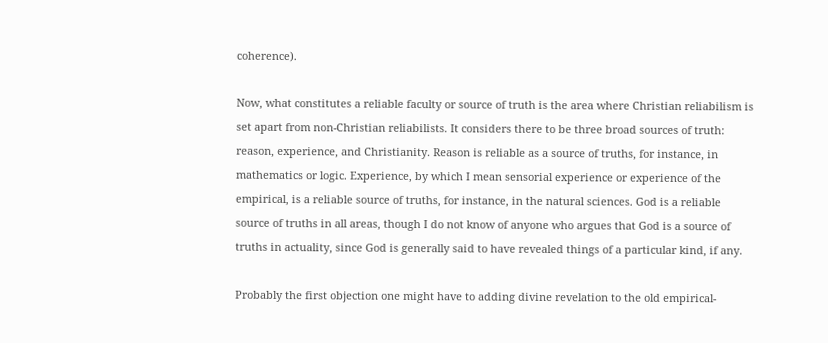coherence).

Now, what constitutes a reliable faculty or source of truth is the area where Christian reliabilism is set apart from non-Christian reliabilists. It considers there to be three broad sources of truth: reason, experience, and Christianity. Reason is reliable as a source of truths, for instance, in mathematics or logic. Experience, by which I mean sensorial experience or experience of the empirical, is a reliable source of truths, for instance, in the natural sciences. God is a reliable source of truths in all areas, though I do not know of anyone who argues that God is a source of truths in actuality, since God is generally said to have revealed things of a particular kind, if any.

Probably the first objection one might have to adding divine revelation to the old empirical-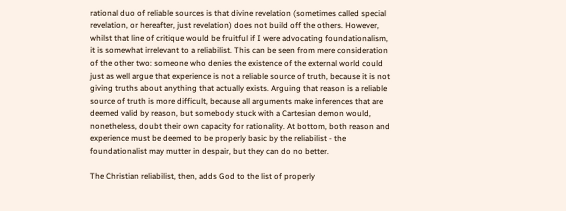rational duo of reliable sources is that divine revelation (sometimes called special revelation, or hereafter, just revelation) does not build off the others. However, whilst that line of critique would be fruitful if I were advocating foundationalism, it is somewhat irrelevant to a reliabilist. This can be seen from mere consideration of the other two: someone who denies the existence of the external world could just as well argue that experience is not a reliable source of truth, because it is not giving truths about anything that actually exists. Arguing that reason is a reliable source of truth is more difficult, because all arguments make inferences that are deemed valid by reason, but somebody stuck with a Cartesian demon would, nonetheless, doubt their own capacity for rationality. At bottom, both reason and experience must be deemed to be properly basic by the reliabilist - the foundationalist may mutter in despair, but they can do no better.

The Christian reliabilist, then, adds God to the list of properly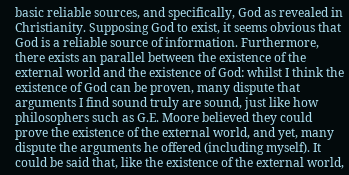basic reliable sources, and specifically, God as revealed in Christianity. Supposing God to exist, it seems obvious that God is a reliable source of information. Furthermore, there exists an parallel between the existence of the external world and the existence of God: whilst I think the existence of God can be proven, many dispute that arguments I find sound truly are sound, just like how philosophers such as G.E. Moore believed they could prove the existence of the external world, and yet, many dispute the arguments he offered (including myself). It could be said that, like the existence of the external world,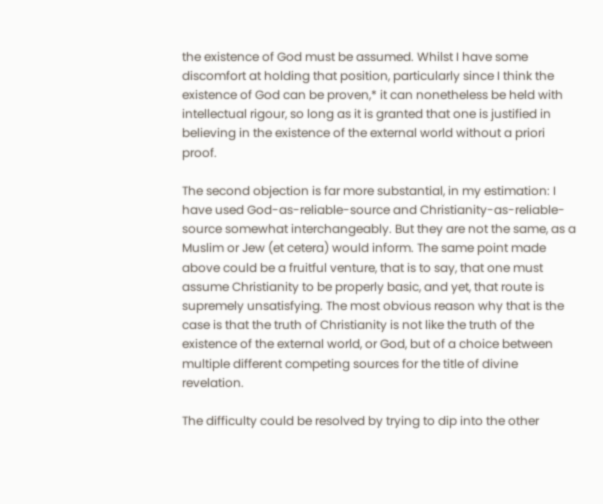the existence of God must be assumed. Whilst I have some discomfort at holding that position, particularly since I think the existence of God can be proven,* it can nonetheless be held with intellectual rigour, so long as it is granted that one is justified in believing in the existence of the external world without a priori proof.

The second objection is far more substantial, in my estimation: I have used God-as-reliable-source and Christianity-as-reliable-source somewhat interchangeably. But they are not the same, as a Muslim or Jew (et cetera) would inform. The same point made above could be a fruitful venture, that is to say, that one must assume Christianity to be properly basic, and yet, that route is supremely unsatisfying. The most obvious reason why that is the case is that the truth of Christianity is not like the truth of the existence of the external world, or God, but of a choice between multiple different competing sources for the title of divine revelation.

The difficulty could be resolved by trying to dip into the other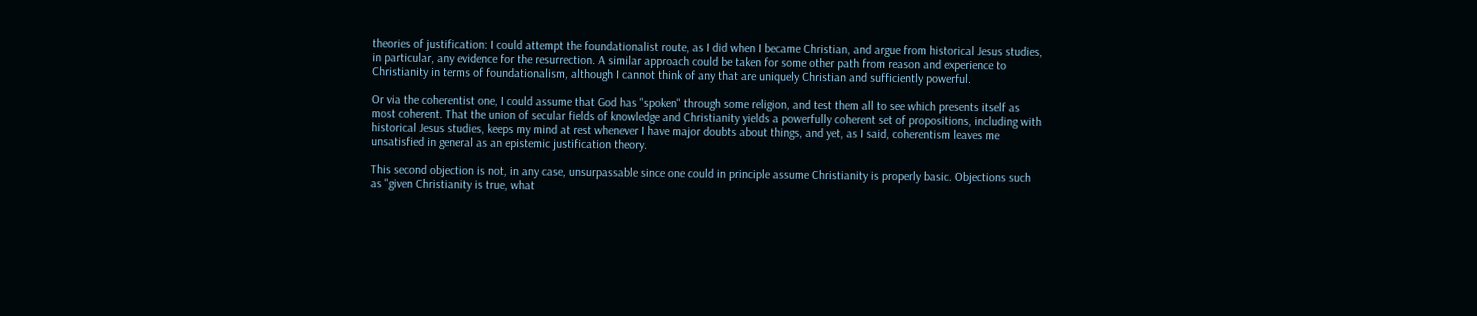theories of justification: I could attempt the foundationalist route, as I did when I became Christian, and argue from historical Jesus studies, in particular, any evidence for the resurrection. A similar approach could be taken for some other path from reason and experience to Christianity in terms of foundationalism, although I cannot think of any that are uniquely Christian and sufficiently powerful.

Or via the coherentist one, I could assume that God has "spoken" through some religion, and test them all to see which presents itself as most coherent. That the union of secular fields of knowledge and Christianity yields a powerfully coherent set of propositions, including with historical Jesus studies, keeps my mind at rest whenever I have major doubts about things, and yet, as I said, coherentism leaves me unsatisfied in general as an epistemic justification theory.

This second objection is not, in any case, unsurpassable since one could in principle assume Christianity is properly basic. Objections such as "given Christianity is true, what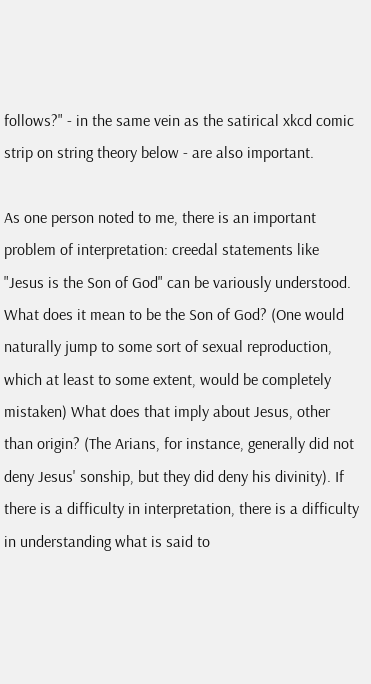follows?" - in the same vein as the satirical xkcd comic strip on string theory below - are also important.

As one person noted to me, there is an important problem of interpretation: creedal statements like "Jesus is the Son of God" can be variously understood. What does it mean to be the Son of God? (One would naturally jump to some sort of sexual reproduction, which at least to some extent, would be completely mistaken) What does that imply about Jesus, other than origin? (The Arians, for instance, generally did not deny Jesus' sonship, but they did deny his divinity). If there is a difficulty in interpretation, there is a difficulty in understanding what is said to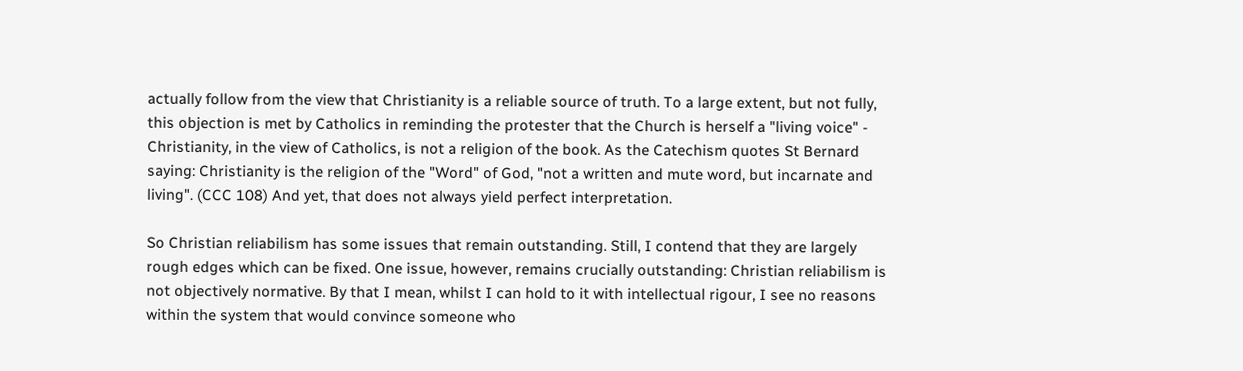actually follow from the view that Christianity is a reliable source of truth. To a large extent, but not fully, this objection is met by Catholics in reminding the protester that the Church is herself a "living voice" - Christianity, in the view of Catholics, is not a religion of the book. As the Catechism quotes St Bernard saying: Christianity is the religion of the "Word" of God, "not a written and mute word, but incarnate and living". (CCC 108) And yet, that does not always yield perfect interpretation.

So Christian reliabilism has some issues that remain outstanding. Still, I contend that they are largely rough edges which can be fixed. One issue, however, remains crucially outstanding: Christian reliabilism is not objectively normative. By that I mean, whilst I can hold to it with intellectual rigour, I see no reasons within the system that would convince someone who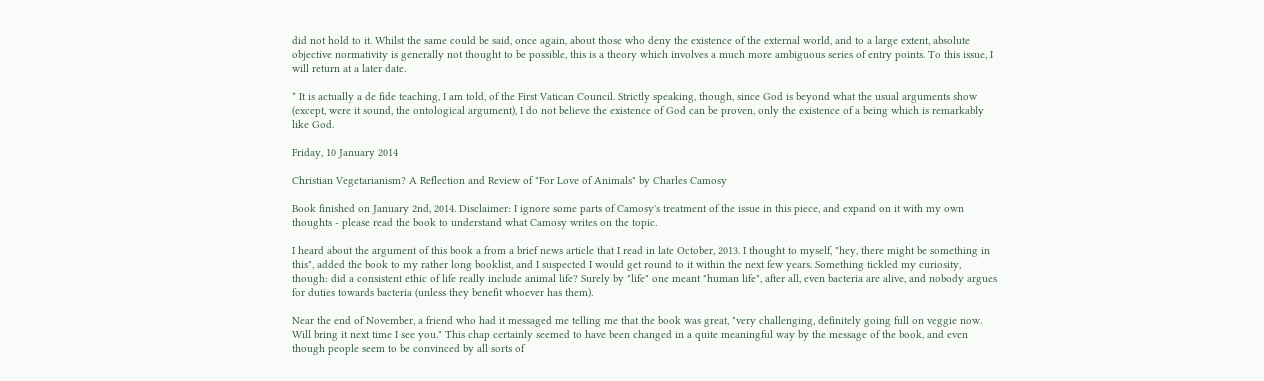did not hold to it. Whilst the same could be said, once again, about those who deny the existence of the external world, and to a large extent, absolute objective normativity is generally not thought to be possible, this is a theory which involves a much more ambiguous series of entry points. To this issue, I will return at a later date.

* It is actually a de fide teaching, I am told, of the First Vatican Council. Strictly speaking, though, since God is beyond what the usual arguments show (except, were it sound, the ontological argument), I do not believe the existence of God can be proven, only the existence of a being which is remarkably like God.

Friday, 10 January 2014

Christian Vegetarianism? A Reflection and Review of "For Love of Animals" by Charles Camosy

Book finished on January 2nd, 2014. Disclaimer: I ignore some parts of Camosy's treatment of the issue in this piece, and expand on it with my own thoughts - please read the book to understand what Camosy writes on the topic.

I heard about the argument of this book a from a brief news article that I read in late October, 2013. I thought to myself, "hey, there might be something in this", added the book to my rather long booklist, and I suspected I would get round to it within the next few years. Something tickled my curiosity, though: did a consistent ethic of life really include animal life? Surely by "life" one meant "human life", after all, even bacteria are alive, and nobody argues for duties towards bacteria (unless they benefit whoever has them).

Near the end of November, a friend who had it messaged me telling me that the book was great, "very challenging, definitely going full on veggie now. Will bring it next time I see you." This chap certainly seemed to have been changed in a quite meaningful way by the message of the book, and even though people seem to be convinced by all sorts of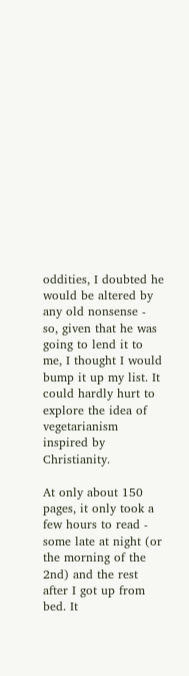oddities, I doubted he would be altered by any old nonsense - so, given that he was going to lend it to me, I thought I would bump it up my list. It could hardly hurt to explore the idea of vegetarianism inspired by Christianity.

At only about 150 pages, it only took a few hours to read - some late at night (or the morning of the 2nd) and the rest after I got up from bed. It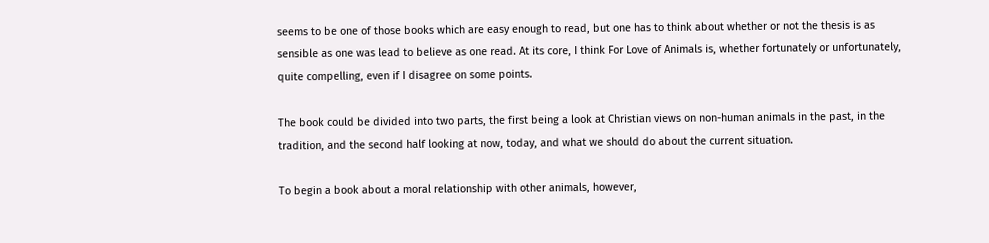seems to be one of those books which are easy enough to read, but one has to think about whether or not the thesis is as sensible as one was lead to believe as one read. At its core, I think For Love of Animals is, whether fortunately or unfortunately, quite compelling, even if I disagree on some points.

The book could be divided into two parts, the first being a look at Christian views on non-human animals in the past, in the tradition, and the second half looking at now, today, and what we should do about the current situation.

To begin a book about a moral relationship with other animals, however,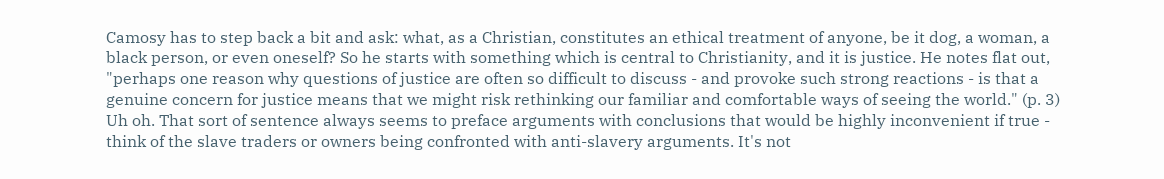Camosy has to step back a bit and ask: what, as a Christian, constitutes an ethical treatment of anyone, be it dog, a woman, a black person, or even oneself? So he starts with something which is central to Christianity, and it is justice. He notes flat out, "perhaps one reason why questions of justice are often so difficult to discuss - and provoke such strong reactions - is that a genuine concern for justice means that we might risk rethinking our familiar and comfortable ways of seeing the world." (p. 3) Uh oh. That sort of sentence always seems to preface arguments with conclusions that would be highly inconvenient if true - think of the slave traders or owners being confronted with anti-slavery arguments. It's not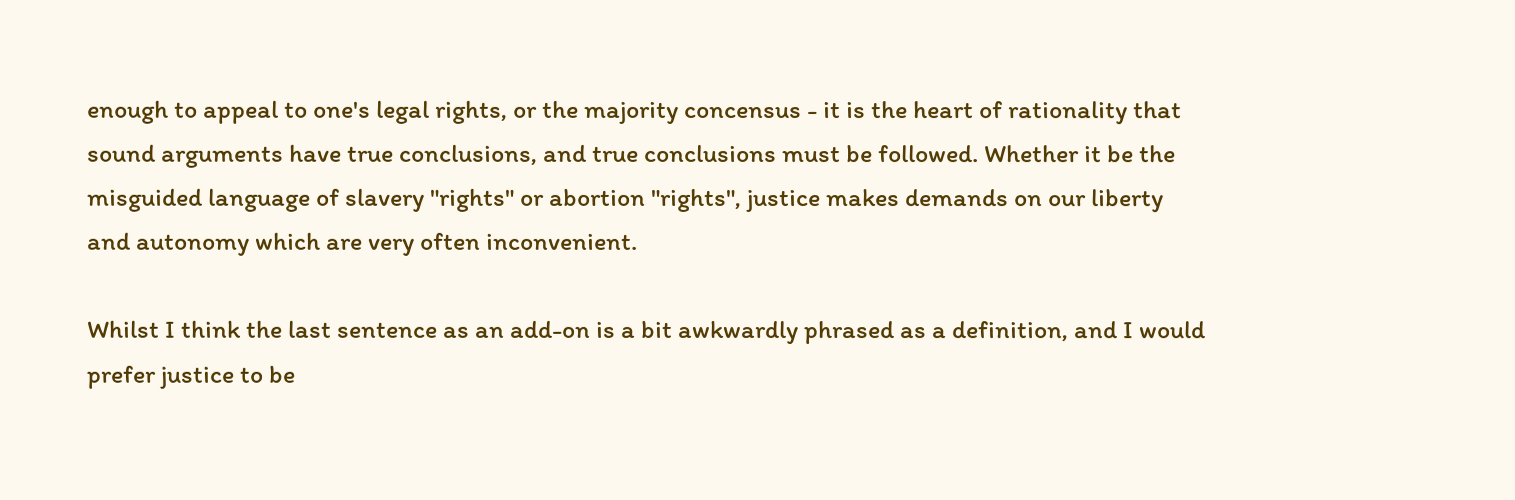enough to appeal to one's legal rights, or the majority concensus - it is the heart of rationality that sound arguments have true conclusions, and true conclusions must be followed. Whether it be the misguided language of slavery "rights" or abortion "rights", justice makes demands on our liberty and autonomy which are very often inconvenient.

Whilst I think the last sentence as an add-on is a bit awkwardly phrased as a definition, and I would prefer justice to be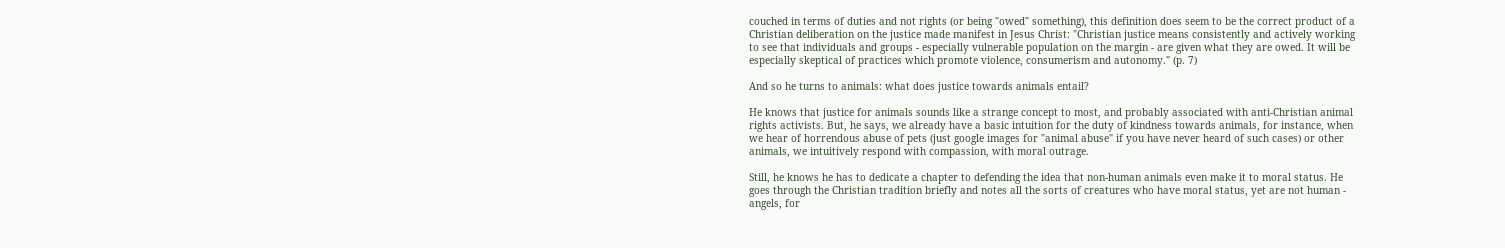couched in terms of duties and not rights (or being "owed" something), this definition does seem to be the correct product of a Christian deliberation on the justice made manifest in Jesus Christ: "Christian justice means consistently and actively working to see that individuals and groups - especially vulnerable population on the margin - are given what they are owed. It will be especially skeptical of practices which promote violence, consumerism and autonomy." (p. 7)

And so he turns to animals: what does justice towards animals entail?

He knows that justice for animals sounds like a strange concept to most, and probably associated with anti-Christian animal rights activists. But, he says, we already have a basic intuition for the duty of kindness towards animals, for instance, when we hear of horrendous abuse of pets (just google images for "animal abuse" if you have never heard of such cases) or other animals, we intuitively respond with compassion, with moral outrage.

Still, he knows he has to dedicate a chapter to defending the idea that non-human animals even make it to moral status. He goes through the Christian tradition briefly and notes all the sorts of creatures who have moral status, yet are not human - angels, for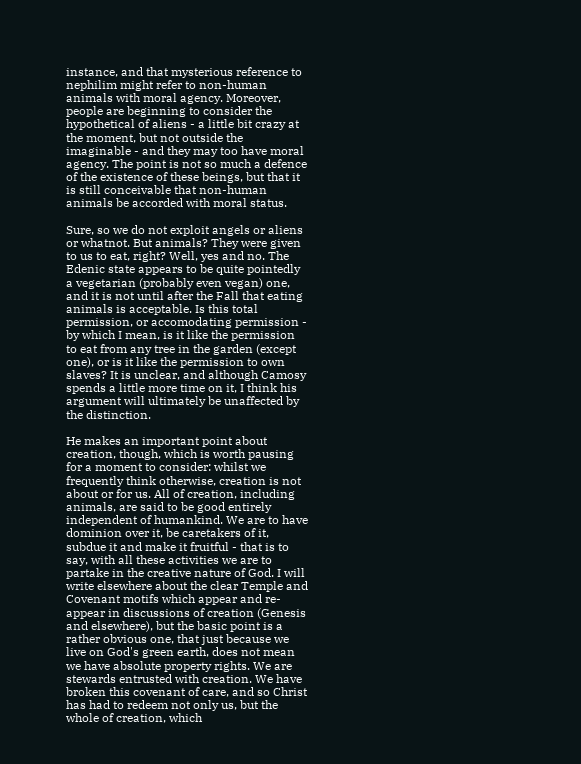instance, and that mysterious reference to nephilim might refer to non-human animals with moral agency. Moreover, people are beginning to consider the hypothetical of aliens - a little bit crazy at the moment, but not outside the imaginable - and they may too have moral agency. The point is not so much a defence of the existence of these beings, but that it is still conceivable that non-human animals be accorded with moral status.

Sure, so we do not exploit angels or aliens or whatnot. But animals? They were given to us to eat, right? Well, yes and no. The Edenic state appears to be quite pointedly a vegetarian (probably even vegan) one, and it is not until after the Fall that eating animals is acceptable. Is this total permission, or accomodating permission - by which I mean, is it like the permission to eat from any tree in the garden (except one), or is it like the permission to own slaves? It is unclear, and although Camosy spends a little more time on it, I think his argument will ultimately be unaffected by the distinction.

He makes an important point about creation, though, which is worth pausing for a moment to consider: whilst we frequently think otherwise, creation is not about or for us. All of creation, including animals, are said to be good entirely independent of humankind. We are to have dominion over it, be caretakers of it, subdue it and make it fruitful - that is to say, with all these activities we are to partake in the creative nature of God. I will write elsewhere about the clear Temple and Covenant motifs which appear and re-appear in discussions of creation (Genesis and elsewhere), but the basic point is a rather obvious one, that just because we live on God's green earth, does not mean we have absolute property rights. We are stewards entrusted with creation. We have broken this covenant of care, and so Christ has had to redeem not only us, but the whole of creation, which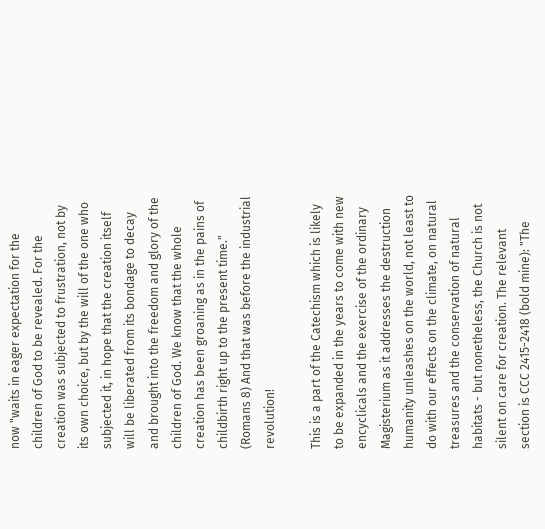now "waits in eager expectation for the children of God to be revealed. For the creation was subjected to frustration, not by its own choice, but by the will of the one who subjected it, in hope that the creation itself will be liberated from its bondage to decay and brought into the freedom and glory of the children of God. We know that the whole creation has been groaning as in the pains of childbirth right up to the present time." (Romans 8) And that was before the industrial revolution!

This is a part of the Catechism which is likely to be expanded in the years to come with new encyclicals and the exercise of the ordinary Magisterium as it addresses the destruction humanity unleashes on the world, not least to do with our effects on the climate, on natural treasures and the conservation of natural habitats - but nonetheless, the Church is not silent on care for creation. The relevant section is CCC 2415-2418 (bold mine): "The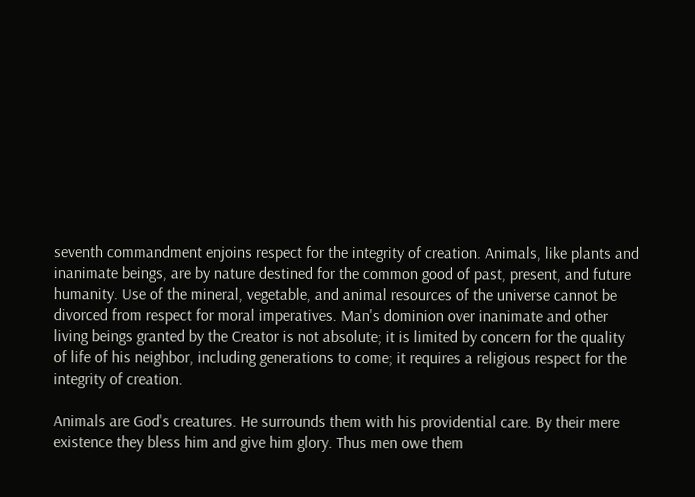seventh commandment enjoins respect for the integrity of creation. Animals, like plants and inanimate beings, are by nature destined for the common good of past, present, and future humanity. Use of the mineral, vegetable, and animal resources of the universe cannot be divorced from respect for moral imperatives. Man's dominion over inanimate and other living beings granted by the Creator is not absolute; it is limited by concern for the quality of life of his neighbor, including generations to come; it requires a religious respect for the integrity of creation.

Animals are God's creatures. He surrounds them with his providential care. By their mere existence they bless him and give him glory. Thus men owe them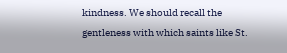kindness. We should recall the gentleness with which saints like St.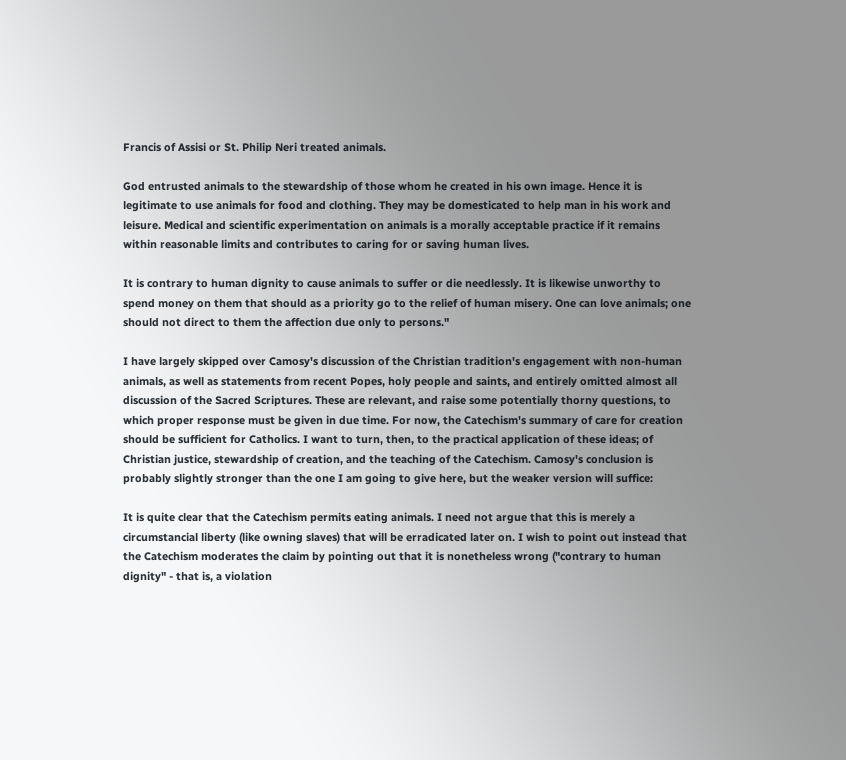Francis of Assisi or St. Philip Neri treated animals.

God entrusted animals to the stewardship of those whom he created in his own image. Hence it is legitimate to use animals for food and clothing. They may be domesticated to help man in his work and leisure. Medical and scientific experimentation on animals is a morally acceptable practice if it remains within reasonable limits and contributes to caring for or saving human lives.

It is contrary to human dignity to cause animals to suffer or die needlessly. It is likewise unworthy to spend money on them that should as a priority go to the relief of human misery. One can love animals; one should not direct to them the affection due only to persons."

I have largely skipped over Camosy's discussion of the Christian tradition's engagement with non-human animals, as well as statements from recent Popes, holy people and saints, and entirely omitted almost all discussion of the Sacred Scriptures. These are relevant, and raise some potentially thorny questions, to which proper response must be given in due time. For now, the Catechism's summary of care for creation should be sufficient for Catholics. I want to turn, then, to the practical application of these ideas; of Christian justice, stewardship of creation, and the teaching of the Catechism. Camosy's conclusion is probably slightly stronger than the one I am going to give here, but the weaker version will suffice:

It is quite clear that the Catechism permits eating animals. I need not argue that this is merely a circumstancial liberty (like owning slaves) that will be erradicated later on. I wish to point out instead that the Catechism moderates the claim by pointing out that it is nonetheless wrong ("contrary to human dignity" - that is, a violation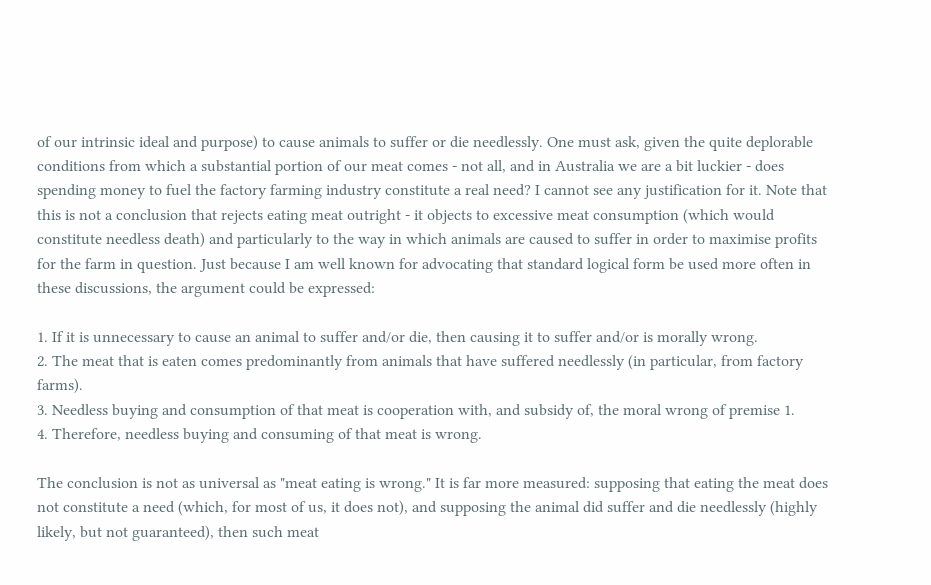of our intrinsic ideal and purpose) to cause animals to suffer or die needlessly. One must ask, given the quite deplorable conditions from which a substantial portion of our meat comes - not all, and in Australia we are a bit luckier - does spending money to fuel the factory farming industry constitute a real need? I cannot see any justification for it. Note that this is not a conclusion that rejects eating meat outright - it objects to excessive meat consumption (which would constitute needless death) and particularly to the way in which animals are caused to suffer in order to maximise profits for the farm in question. Just because I am well known for advocating that standard logical form be used more often in these discussions, the argument could be expressed:

1. If it is unnecessary to cause an animal to suffer and/or die, then causing it to suffer and/or is morally wrong.
2. The meat that is eaten comes predominantly from animals that have suffered needlessly (in particular, from factory farms).
3. Needless buying and consumption of that meat is cooperation with, and subsidy of, the moral wrong of premise 1.
4. Therefore, needless buying and consuming of that meat is wrong.

The conclusion is not as universal as "meat eating is wrong." It is far more measured: supposing that eating the meat does not constitute a need (which, for most of us, it does not), and supposing the animal did suffer and die needlessly (highly likely, but not guaranteed), then such meat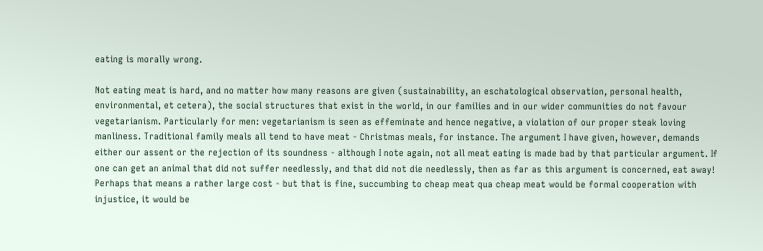eating is morally wrong.

Not eating meat is hard, and no matter how many reasons are given (sustainability, an eschatological observation, personal health, environmental, et cetera), the social structures that exist in the world, in our families and in our wider communities do not favour vegetarianism. Particularly for men: vegetarianism is seen as effeminate and hence negative, a violation of our proper steak loving manliness. Traditional family meals all tend to have meat - Christmas meals, for instance. The argument I have given, however, demands either our assent or the rejection of its soundness - although I note again, not all meat eating is made bad by that particular argument. If one can get an animal that did not suffer needlessly, and that did not die needlessly, then as far as this argument is concerned, eat away! Perhaps that means a rather large cost - but that is fine, succumbing to cheap meat qua cheap meat would be formal cooperation with injustice, it would be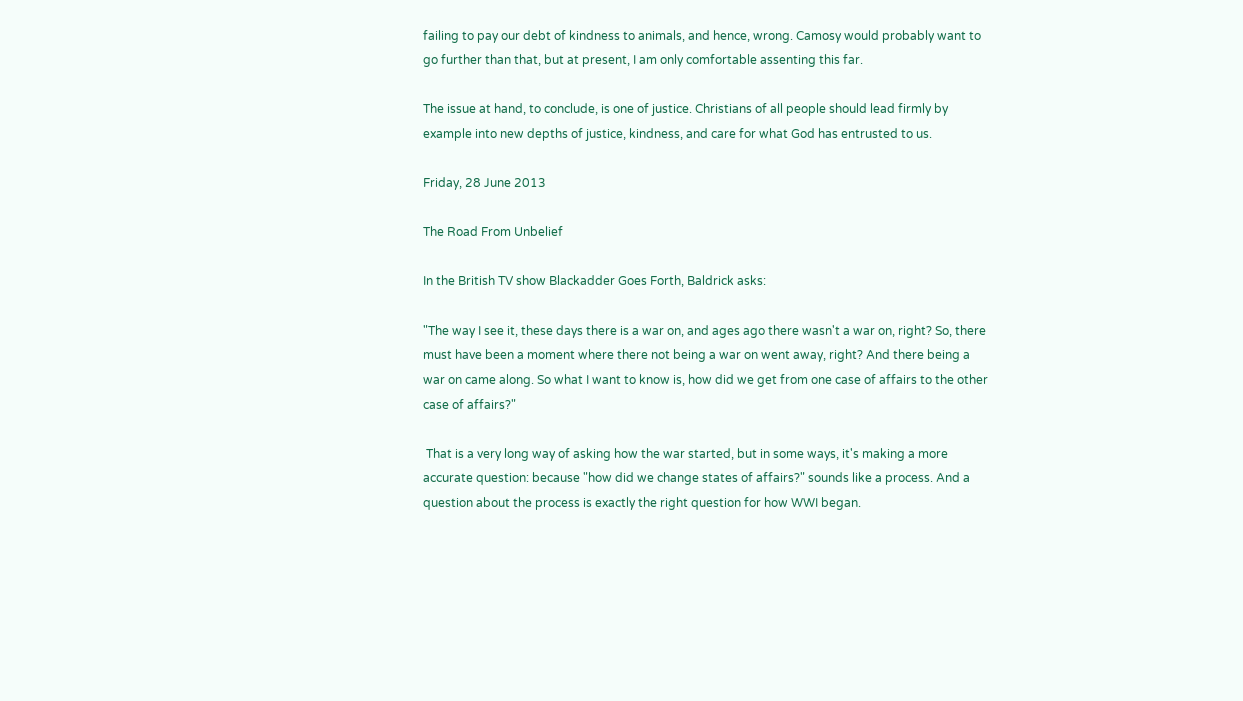failing to pay our debt of kindness to animals, and hence, wrong. Camosy would probably want to go further than that, but at present, I am only comfortable assenting this far.

The issue at hand, to conclude, is one of justice. Christians of all people should lead firmly by example into new depths of justice, kindness, and care for what God has entrusted to us.

Friday, 28 June 2013

The Road From Unbelief

In the British TV show Blackadder Goes Forth, Baldrick asks:

"The way I see it, these days there is a war on, and ages ago there wasn't a war on, right? So, there must have been a moment where there not being a war on went away, right? And there being a war on came along. So what I want to know is, how did we get from one case of affairs to the other case of affairs?"

 That is a very long way of asking how the war started, but in some ways, it's making a more accurate question: because "how did we change states of affairs?" sounds like a process. And a question about the process is exactly the right question for how WWI began.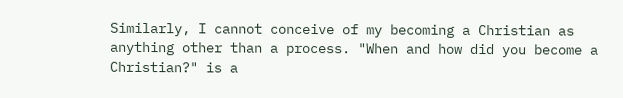Similarly, I cannot conceive of my becoming a Christian as anything other than a process. "When and how did you become a Christian?" is a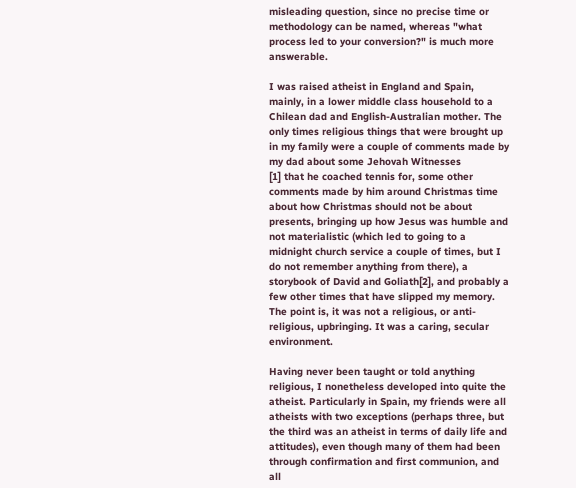misleading question, since no precise time or methodology can be named, whereas "what process led to your conversion?" is much more answerable.

I was raised atheist in England and Spain, mainly, in a lower middle class household to a Chilean dad and English-Australian mother. The only times religious things that were brought up in my family were a couple of comments made by my dad about some Jehovah Witnesses
[1] that he coached tennis for, some other comments made by him around Christmas time about how Christmas should not be about presents, bringing up how Jesus was humble and not materialistic (which led to going to a midnight church service a couple of times, but I do not remember anything from there), a storybook of David and Goliath[2], and probably a few other times that have slipped my memory. The point is, it was not a religious, or anti-religious, upbringing. It was a caring, secular environment.

Having never been taught or told anything religious, I nonetheless developed into quite the atheist. Particularly in Spain, my friends were all atheists with two exceptions (perhaps three, but the third was an atheist in terms of daily life and attitudes), even though many of them had been through confirmation and first communion, and all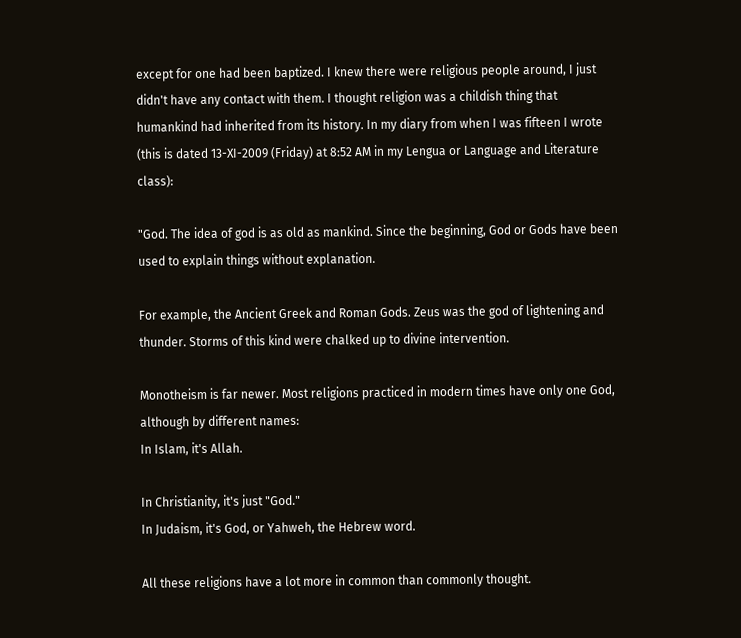except for one had been baptized. I knew there were religious people around, I just didn't have any contact with them. I thought religion was a childish thing that humankind had inherited from its history. In my diary from when I was fifteen I wrote (this is dated 13-XI-2009 (Friday) at 8:52 AM in my Lengua or Language and Literature class):

"God. The idea of god is as old as mankind. Since the beginning, God or Gods have been used to explain things without explanation.

For example, the Ancient Greek and Roman Gods. Zeus was the god of lightening and thunder. Storms of this kind were chalked up to divine intervention.

Monotheism is far newer. Most religions practiced in modern times have only one God, although by different names:
In Islam, it's Allah.

In Christianity, it's just "God."
In Judaism, it's God, or Yahweh, the Hebrew word.

All these religions have a lot more in common than commonly thought.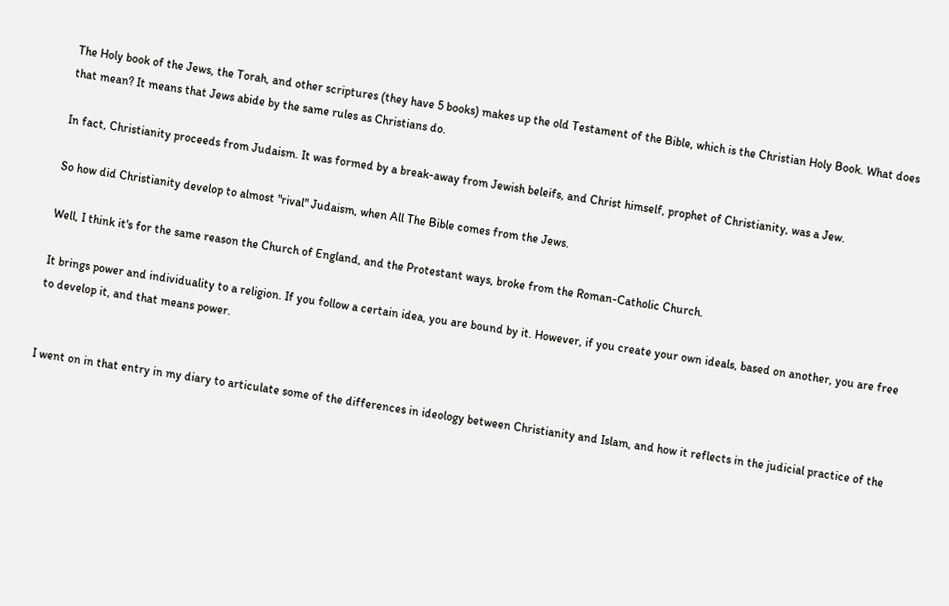The Holy book of the Jews, the Torah, and other scriptures (they have 5 books) makes up the old Testament of the Bible, which is the Christian Holy Book. What does that mean? It means that Jews abide by the same rules as Christians do.

In fact, Christianity proceeds from Judaism. It was formed by a break-away from Jewish beleifs, and Christ himself, prophet of Christianity, was a Jew.

So how did Christianity develop to almost "rival" Judaism, when All The Bible comes from the Jews.

Well, I think it's for the same reason the Church of England, and the Protestant ways, broke from the Roman-Catholic Church.

It brings power and individuality to a religion. If you follow a certain idea, you are bound by it. However, if you create your own ideals, based on another, you are free to develop it, and that means power.


I went on in that entry in my diary to articulate some of the differences in ideology between Christianity and Islam, and how it reflects in the judicial practice of the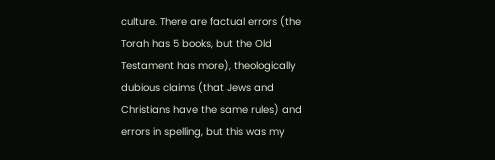culture. There are factual errors (the Torah has 5 books, but the Old Testament has more), theologically dubious claims (that Jews and Christians have the same rules) and errors in spelling, but this was my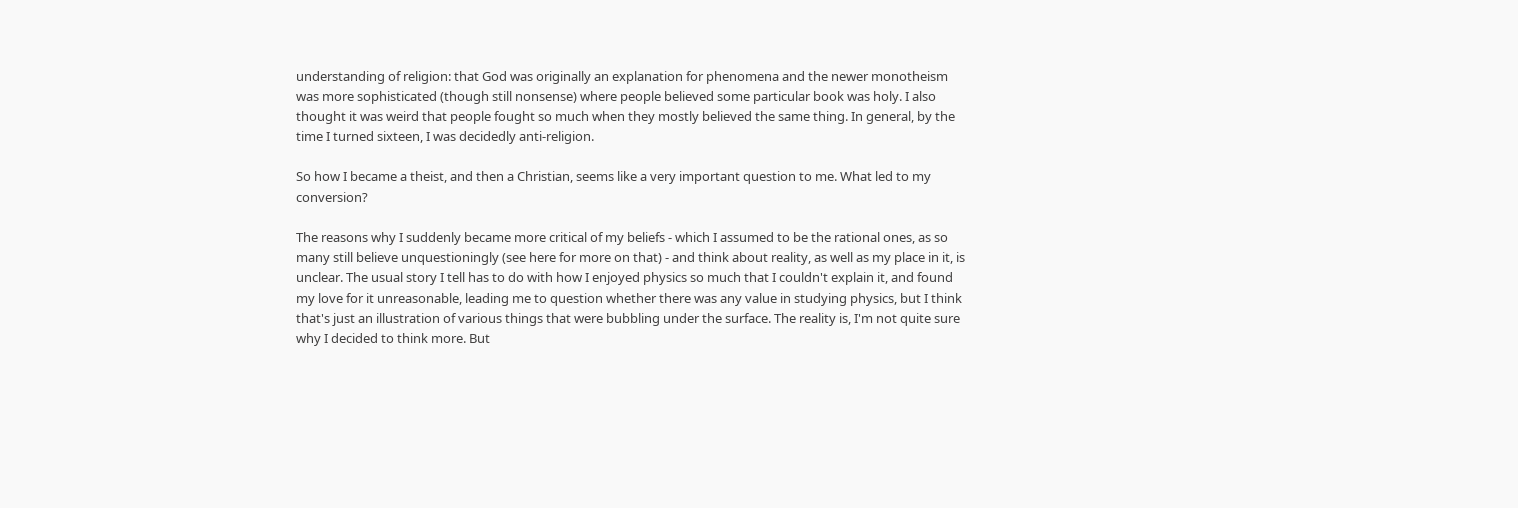understanding of religion: that God was originally an explanation for phenomena and the newer monotheism was more sophisticated (though still nonsense) where people believed some particular book was holy. I also thought it was weird that people fought so much when they mostly believed the same thing. In general, by the time I turned sixteen, I was decidedly anti-religion.

So how I became a theist, and then a Christian, seems like a very important question to me. What led to my conversion?

The reasons why I suddenly became more critical of my beliefs - which I assumed to be the rational ones, as so many still believe unquestioningly (see here for more on that) - and think about reality, as well as my place in it, is unclear. The usual story I tell has to do with how I enjoyed physics so much that I couldn't explain it, and found my love for it unreasonable, leading me to question whether there was any value in studying physics, but I think that's just an illustration of various things that were bubbling under the surface. The reality is, I'm not quite sure why I decided to think more. But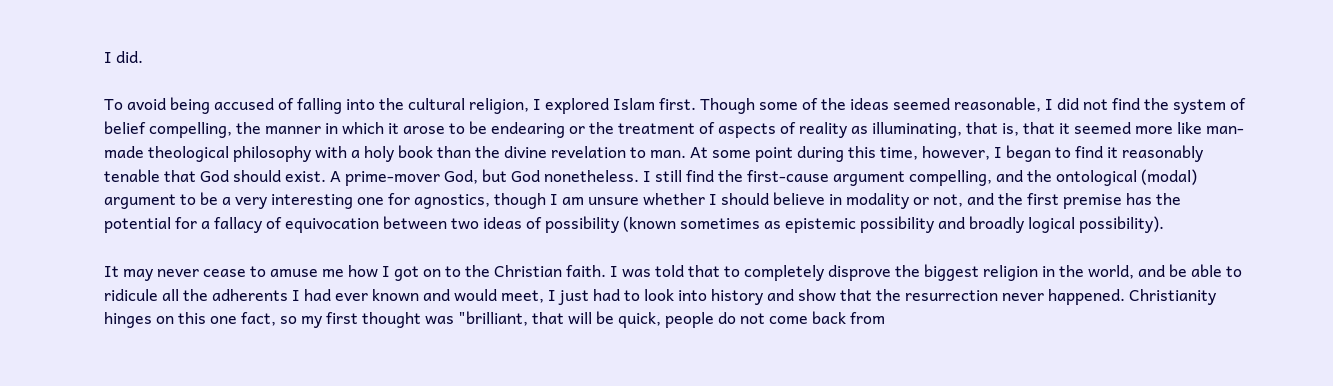I did.

To avoid being accused of falling into the cultural religion, I explored Islam first. Though some of the ideas seemed reasonable, I did not find the system of belief compelling, the manner in which it arose to be endearing or the treatment of aspects of reality as illuminating, that is, that it seemed more like man-made theological philosophy with a holy book than the divine revelation to man. At some point during this time, however, I began to find it reasonably tenable that God should exist. A prime-mover God, but God nonetheless. I still find the first-cause argument compelling, and the ontological (modal) argument to be a very interesting one for agnostics, though I am unsure whether I should believe in modality or not, and the first premise has the potential for a fallacy of equivocation between two ideas of possibility (known sometimes as epistemic possibility and broadly logical possibility).

It may never cease to amuse me how I got on to the Christian faith. I was told that to completely disprove the biggest religion in the world, and be able to ridicule all the adherents I had ever known and would meet, I just had to look into history and show that the resurrection never happened. Christianity hinges on this one fact, so my first thought was "brilliant, that will be quick, people do not come back from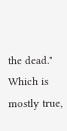the dead." Which is mostly true,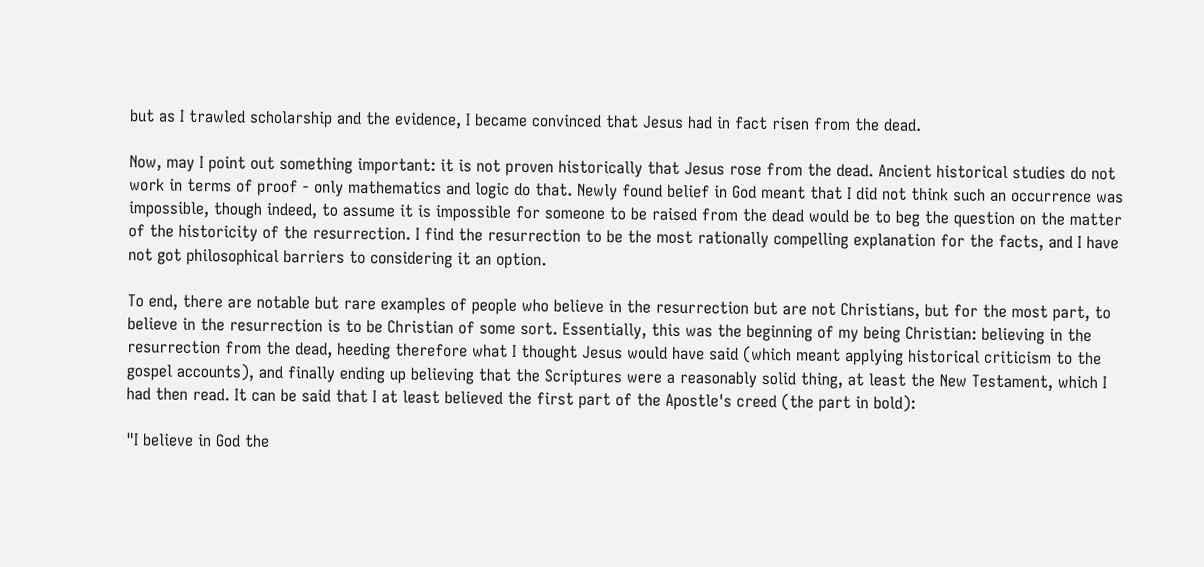but as I trawled scholarship and the evidence, I became convinced that Jesus had in fact risen from the dead.

Now, may I point out something important: it is not proven historically that Jesus rose from the dead. Ancient historical studies do not work in terms of proof - only mathematics and logic do that. Newly found belief in God meant that I did not think such an occurrence was impossible, though indeed, to assume it is impossible for someone to be raised from the dead would be to beg the question on the matter of the historicity of the resurrection. I find the resurrection to be the most rationally compelling explanation for the facts, and I have not got philosophical barriers to considering it an option.

To end, there are notable but rare examples of people who believe in the resurrection but are not Christians, but for the most part, to believe in the resurrection is to be Christian of some sort. Essentially, this was the beginning of my being Christian: believing in the resurrection from the dead, heeding therefore what I thought Jesus would have said (which meant applying historical criticism to the gospel accounts), and finally ending up believing that the Scriptures were a reasonably solid thing, at least the New Testament, which I had then read. It can be said that I at least believed the first part of the Apostle's creed (the part in bold):

"I believe in God the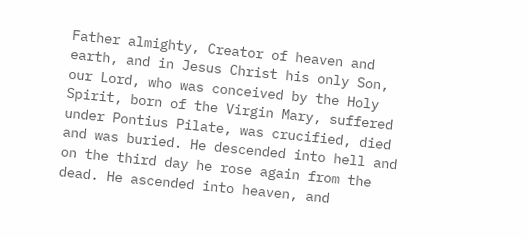Father almighty, Creator of heaven and earth, and in Jesus Christ his only Son, our Lord, who was conceived by the Holy Spirit, born of the Virgin Mary, suffered under Pontius Pilate, was crucified, died and was buried. He descended into hell and on the third day he rose again from the dead. He ascended into heaven, and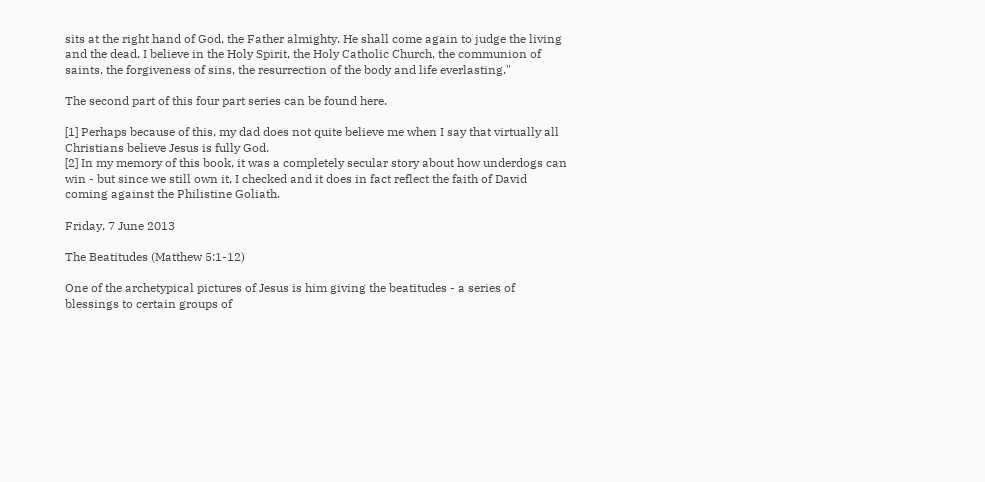sits at the right hand of God, the Father almighty. He shall come again to judge the living and the dead. I believe in the Holy Spirit, the Holy Catholic Church, the communion of saints, the forgiveness of sins, the resurrection of the body and life everlasting."

The second part of this four part series can be found here.

[1] Perhaps because of this, my dad does not quite believe me when I say that virtually all Christians believe Jesus is fully God.
[2] In my memory of this book, it was a completely secular story about how underdogs can win - but since we still own it, I checked and it does in fact reflect the faith of David coming against the Philistine Goliath.

Friday, 7 June 2013

The Beatitudes (Matthew 5:1-12)

One of the archetypical pictures of Jesus is him giving the beatitudes - a series of blessings to certain groups of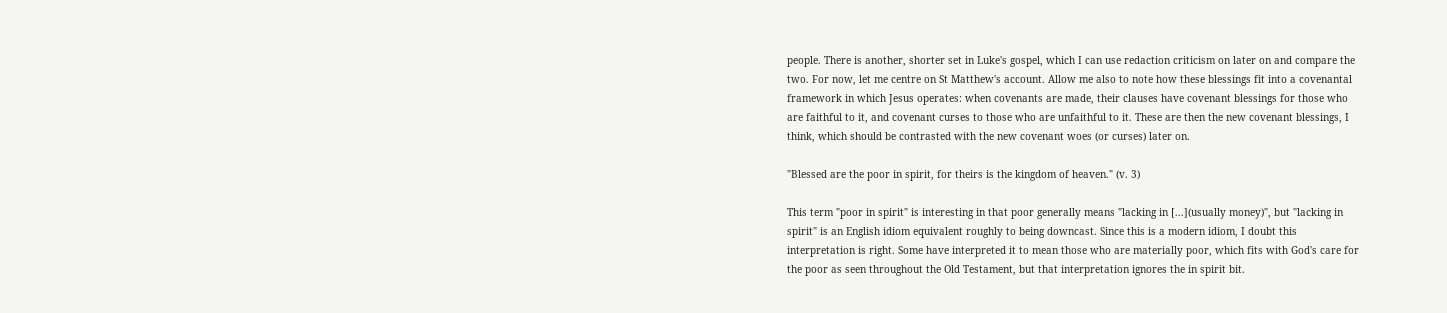people. There is another, shorter set in Luke's gospel, which I can use redaction criticism on later on and compare the two. For now, let me centre on St Matthew's account. Allow me also to note how these blessings fit into a covenantal framework in which Jesus operates: when covenants are made, their clauses have covenant blessings for those who are faithful to it, and covenant curses to those who are unfaithful to it. These are then the new covenant blessings, I think, which should be contrasted with the new covenant woes (or curses) later on.

"Blessed are the poor in spirit, for theirs is the kingdom of heaven." (v. 3)

This term "poor in spirit" is interesting in that poor generally means "lacking in [...](usually money)", but "lacking in spirit" is an English idiom equivalent roughly to being downcast. Since this is a modern idiom, I doubt this interpretation is right. Some have interpreted it to mean those who are materially poor, which fits with God's care for the poor as seen throughout the Old Testament, but that interpretation ignores the in spirit bit.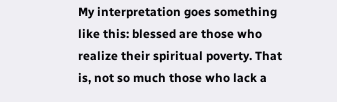My interpretation goes something like this: blessed are those who realize their spiritual poverty. That is, not so much those who lack a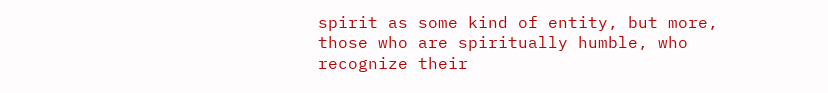spirit as some kind of entity, but more, those who are spiritually humble, who recognize their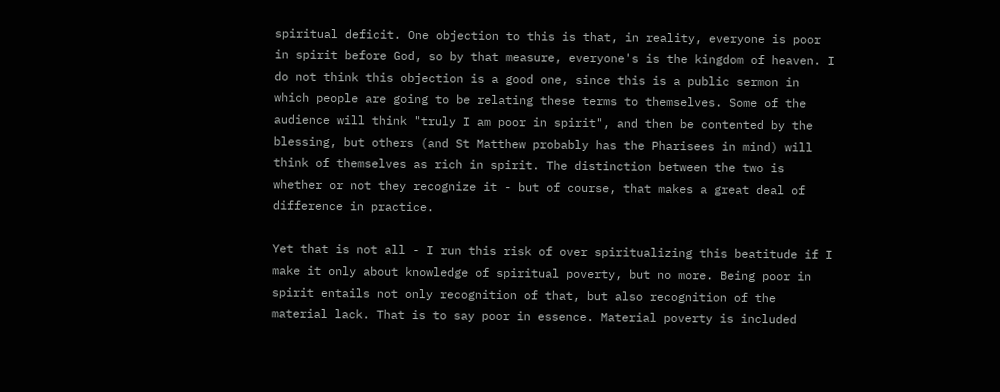spiritual deficit. One objection to this is that, in reality, everyone is poor in spirit before God, so by that measure, everyone's is the kingdom of heaven. I do not think this objection is a good one, since this is a public sermon in which people are going to be relating these terms to themselves. Some of the audience will think "truly I am poor in spirit", and then be contented by the blessing, but others (and St Matthew probably has the Pharisees in mind) will think of themselves as rich in spirit. The distinction between the two is whether or not they recognize it - but of course, that makes a great deal of difference in practice.

Yet that is not all - I run this risk of over spiritualizing this beatitude if I make it only about knowledge of spiritual poverty, but no more. Being poor in spirit entails not only recognition of that, but also recognition of the material lack. That is to say poor in essence. Material poverty is included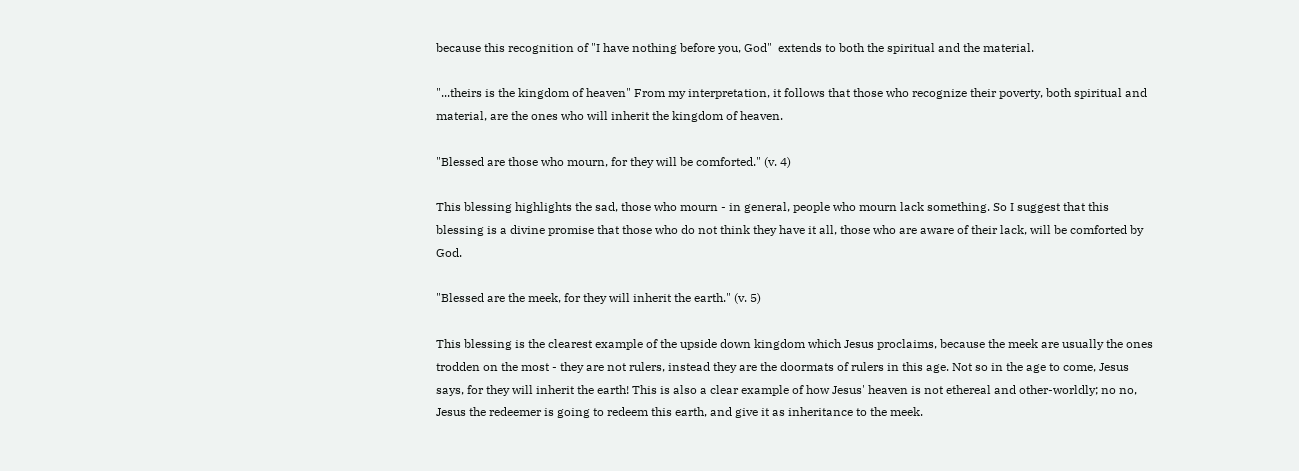because this recognition of "I have nothing before you, God"  extends to both the spiritual and the material.

"...theirs is the kingdom of heaven" From my interpretation, it follows that those who recognize their poverty, both spiritual and material, are the ones who will inherit the kingdom of heaven.

"Blessed are those who mourn, for they will be comforted." (v. 4)

This blessing highlights the sad, those who mourn - in general, people who mourn lack something. So I suggest that this blessing is a divine promise that those who do not think they have it all, those who are aware of their lack, will be comforted by God.

"Blessed are the meek, for they will inherit the earth." (v. 5)

This blessing is the clearest example of the upside down kingdom which Jesus proclaims, because the meek are usually the ones trodden on the most - they are not rulers, instead they are the doormats of rulers in this age. Not so in the age to come, Jesus says, for they will inherit the earth! This is also a clear example of how Jesus' heaven is not ethereal and other-worldly; no no, Jesus the redeemer is going to redeem this earth, and give it as inheritance to the meek.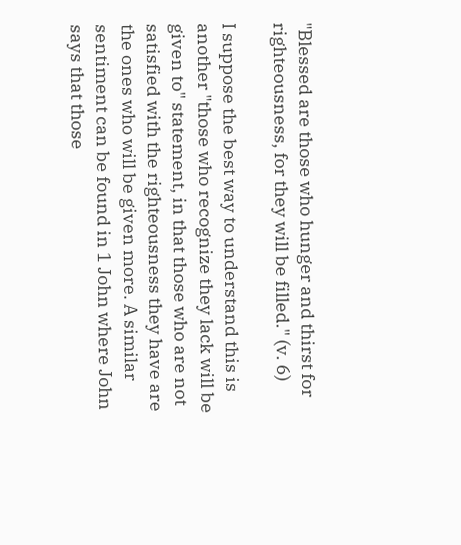"Blessed are those who hunger and thirst for righteousness, for they will be filled." (v. 6)

I suppose the best way to understand this is another "those who recognize they lack will be given to" statement, in that those who are not satisfied with the righteousness they have are the ones who will be given more. A similar sentiment can be found in 1 John where John says that those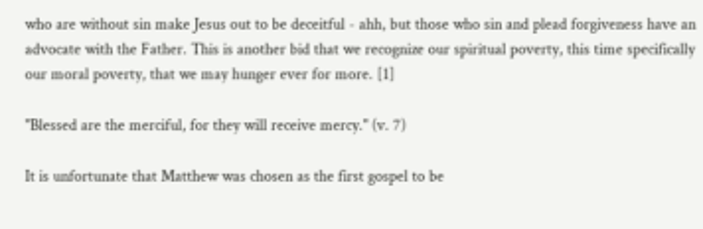who are without sin make Jesus out to be deceitful - ahh, but those who sin and plead forgiveness have an advocate with the Father. This is another bid that we recognize our spiritual poverty, this time specifically our moral poverty, that we may hunger ever for more. [1]

"Blessed are the merciful, for they will receive mercy." (v. 7)

It is unfortunate that Matthew was chosen as the first gospel to be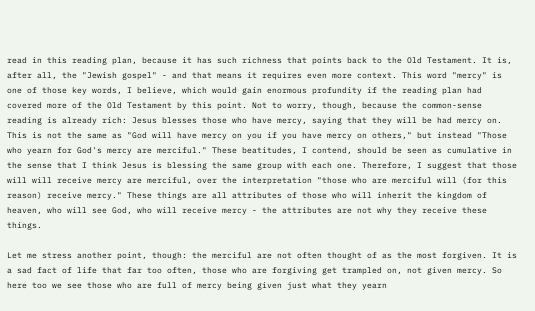read in this reading plan, because it has such richness that points back to the Old Testament. It is, after all, the "Jewish gospel" - and that means it requires even more context. This word "mercy" is one of those key words, I believe, which would gain enormous profundity if the reading plan had covered more of the Old Testament by this point. Not to worry, though, because the common-sense reading is already rich: Jesus blesses those who have mercy, saying that they will be had mercy on. This is not the same as "God will have mercy on you if you have mercy on others," but instead "Those who yearn for God's mercy are merciful." These beatitudes, I contend, should be seen as cumulative in the sense that I think Jesus is blessing the same group with each one. Therefore, I suggest that those will will receive mercy are merciful, over the interpretation "those who are merciful will (for this reason) receive mercy." These things are all attributes of those who will inherit the kingdom of heaven, who will see God, who will receive mercy - the attributes are not why they receive these things.

Let me stress another point, though: the merciful are not often thought of as the most forgiven. It is a sad fact of life that far too often, those who are forgiving get trampled on, not given mercy. So here too we see those who are full of mercy being given just what they yearn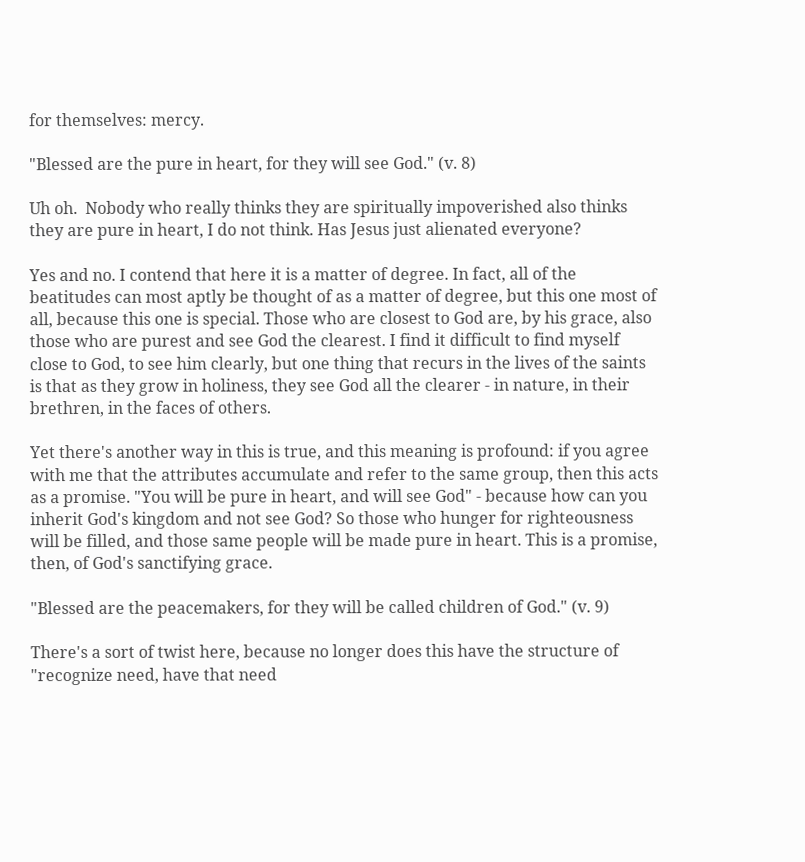for themselves: mercy.

"Blessed are the pure in heart, for they will see God." (v. 8)

Uh oh.  Nobody who really thinks they are spiritually impoverished also thinks they are pure in heart, I do not think. Has Jesus just alienated everyone?

Yes and no. I contend that here it is a matter of degree. In fact, all of the beatitudes can most aptly be thought of as a matter of degree, but this one most of all, because this one is special. Those who are closest to God are, by his grace, also those who are purest and see God the clearest. I find it difficult to find myself close to God, to see him clearly, but one thing that recurs in the lives of the saints is that as they grow in holiness, they see God all the clearer - in nature, in their brethren, in the faces of others.

Yet there's another way in this is true, and this meaning is profound: if you agree with me that the attributes accumulate and refer to the same group, then this acts as a promise. "You will be pure in heart, and will see God" - because how can you inherit God's kingdom and not see God? So those who hunger for righteousness will be filled, and those same people will be made pure in heart. This is a promise, then, of God's sanctifying grace.

"Blessed are the peacemakers, for they will be called children of God." (v. 9)

There's a sort of twist here, because no longer does this have the structure of "recognize need, have that need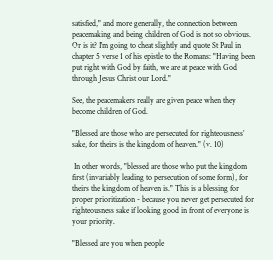satisfied," and more generally, the connection between peacemaking and being children of God is not so obvious. Or is it? I'm going to cheat slightly and quote St Paul in chapter 5 verse 1 of his epistle to the Romans: "Having been put right with God by faith, we are at peace with God through Jesus Christ our Lord."

See, the peacemakers really are given peace when they become children of God.

"Blessed are those who are persecuted for righteousness’ sake, for theirs is the kingdom of heaven." (v. 10)

 In other words, "blessed are those who put the kingdom first (invariably leading to persecution of some form), for theirs the kingdom of heaven is." This is a blessing for proper prioritization - because you never get persecuted for righteousness sake if looking good in front of everyone is your priority.

"Blessed are you when people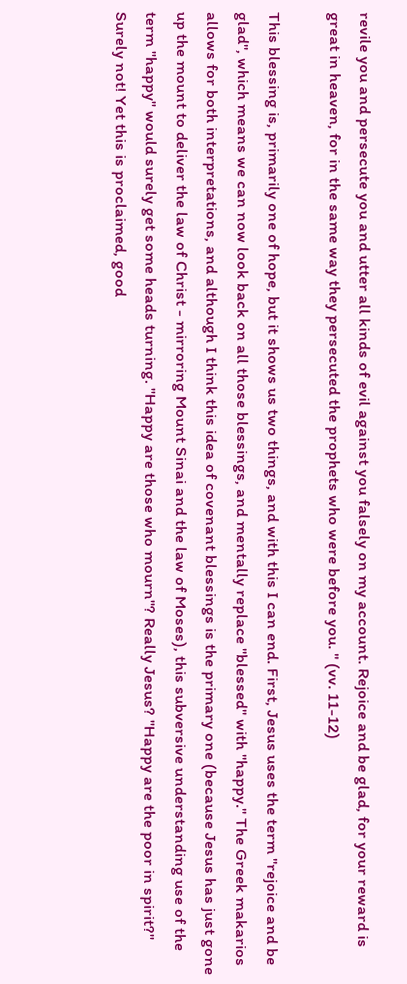revile you and persecute you and utter all kinds of evil against you falsely on my account. Rejoice and be glad, for your reward is great in heaven, for in the same way they persecuted the prophets who were before you. " (vv. 11-12)

This blessing is, primarily one of hope, but it shows us two things, and with this I can end. First, Jesus uses the term "rejoice and be glad", which means we can now look back on all those blessings, and mentally replace "blessed" with "happy." The Greek makarios allows for both interpretations, and although I think this idea of covenant blessings is the primary one (because Jesus has just gone up the mount to deliver the law of Christ - mirroring Mount Sinai and the law of Moses), this subversive understanding use of the term "happy" would surely get some heads turning. "Happy are those who mourn"? Really Jesus? "Happy are the poor in spirit?" Surely not! Yet this is proclaimed, good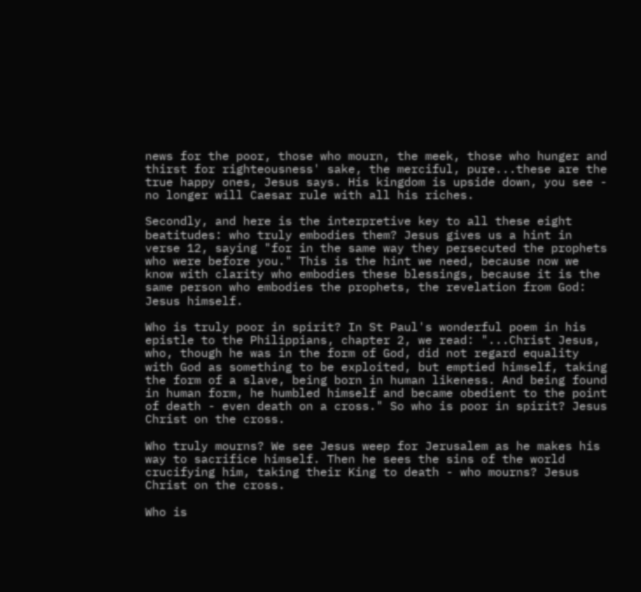news for the poor, those who mourn, the meek, those who hunger and thirst for righteousness' sake, the merciful, pure...these are the true happy ones, Jesus says. His kingdom is upside down, you see - no longer will Caesar rule with all his riches.

Secondly, and here is the interpretive key to all these eight beatitudes: who truly embodies them? Jesus gives us a hint in verse 12, saying "for in the same way they persecuted the prophets who were before you." This is the hint we need, because now we know with clarity who embodies these blessings, because it is the same person who embodies the prophets, the revelation from God: Jesus himself.

Who is truly poor in spirit? In St Paul's wonderful poem in his epistle to the Philippians, chapter 2, we read: "...Christ Jesus, who, though he was in the form of God, did not regard equality with God as something to be exploited, but emptied himself, taking the form of a slave, being born in human likeness. And being found in human form, he humbled himself and became obedient to the point of death - even death on a cross." So who is poor in spirit? Jesus Christ on the cross.

Who truly mourns? We see Jesus weep for Jerusalem as he makes his way to sacrifice himself. Then he sees the sins of the world crucifying him, taking their King to death - who mourns? Jesus Christ on the cross.

Who is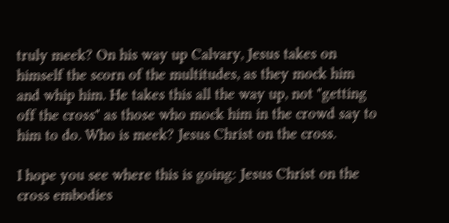truly meek? On his way up Calvary, Jesus takes on himself the scorn of the multitudes, as they mock him and whip him. He takes this all the way up, not "getting off the cross" as those who mock him in the crowd say to him to do. Who is meek? Jesus Christ on the cross.

I hope you see where this is going: Jesus Christ on the cross embodies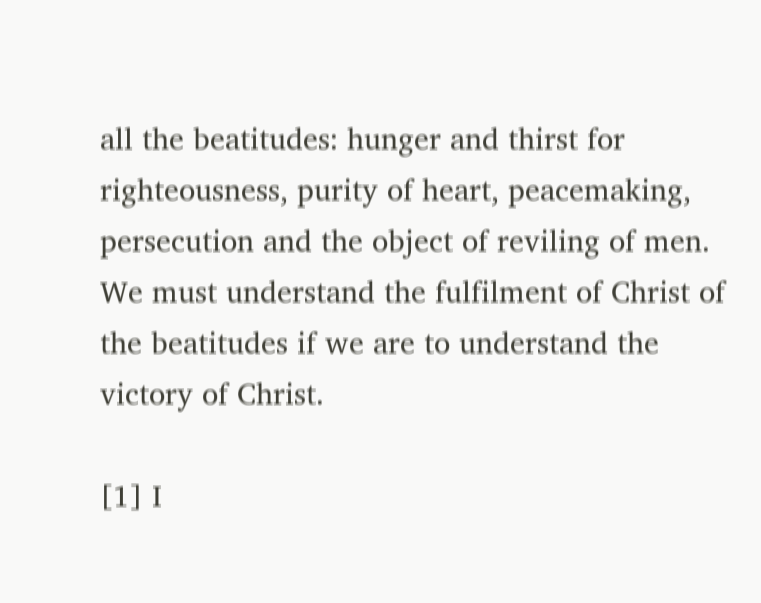all the beatitudes: hunger and thirst for righteousness, purity of heart, peacemaking, persecution and the object of reviling of men. We must understand the fulfilment of Christ of the beatitudes if we are to understand the victory of Christ.

[1] I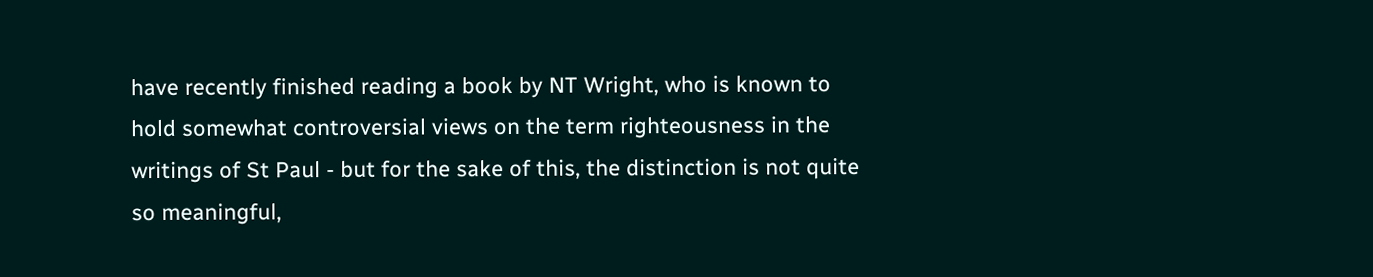have recently finished reading a book by NT Wright, who is known to hold somewhat controversial views on the term righteousness in the writings of St Paul - but for the sake of this, the distinction is not quite so meaningful,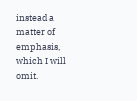instead a matter of emphasis, which I will omit.